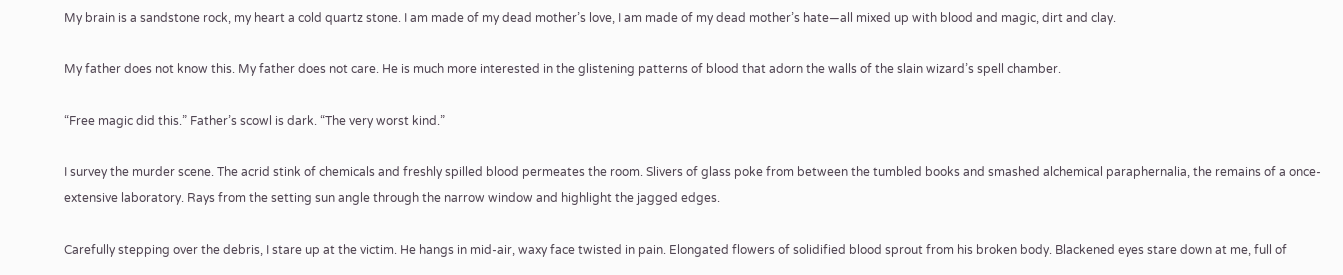My brain is a sandstone rock, my heart a cold quartz stone. I am made of my dead mother’s love, I am made of my dead mother’s hate—all mixed up with blood and magic, dirt and clay.

My father does not know this. My father does not care. He is much more interested in the glistening patterns of blood that adorn the walls of the slain wizard’s spell chamber.

“Free magic did this.” Father’s scowl is dark. “The very worst kind.”

I survey the murder scene. The acrid stink of chemicals and freshly spilled blood permeates the room. Slivers of glass poke from between the tumbled books and smashed alchemical paraphernalia, the remains of a once-extensive laboratory. Rays from the setting sun angle through the narrow window and highlight the jagged edges.

Carefully stepping over the debris, I stare up at the victim. He hangs in mid-air, waxy face twisted in pain. Elongated flowers of solidified blood sprout from his broken body. Blackened eyes stare down at me, full of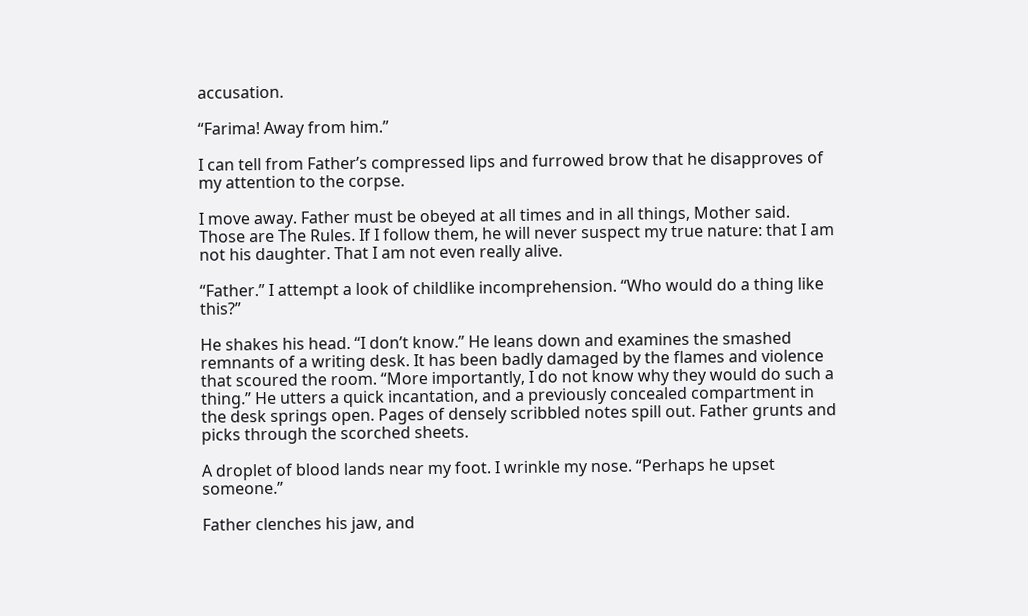accusation.

“Farima! Away from him.”

I can tell from Father’s compressed lips and furrowed brow that he disapproves of my attention to the corpse.

I move away. Father must be obeyed at all times and in all things, Mother said. Those are The Rules. If I follow them, he will never suspect my true nature: that I am not his daughter. That I am not even really alive.

“Father.” I attempt a look of childlike incomprehension. “Who would do a thing like this?”

He shakes his head. “I don’t know.” He leans down and examines the smashed remnants of a writing desk. It has been badly damaged by the flames and violence that scoured the room. “More importantly, I do not know why they would do such a thing.” He utters a quick incantation, and a previously concealed compartment in the desk springs open. Pages of densely scribbled notes spill out. Father grunts and picks through the scorched sheets.

A droplet of blood lands near my foot. I wrinkle my nose. “Perhaps he upset someone.”

Father clenches his jaw, and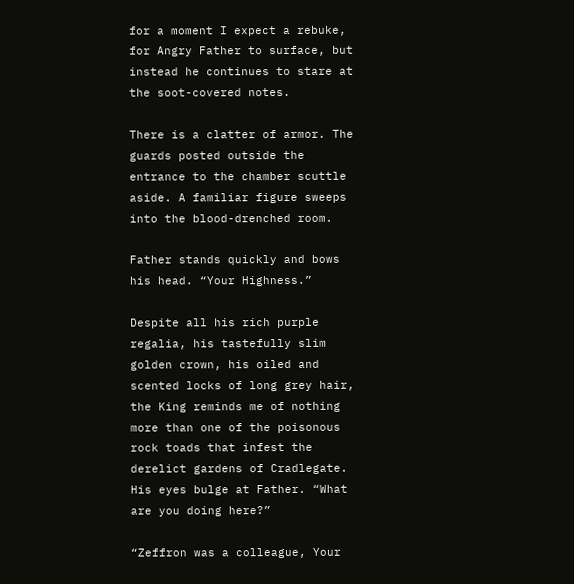for a moment I expect a rebuke, for Angry Father to surface, but instead he continues to stare at the soot-covered notes.

There is a clatter of armor. The guards posted outside the entrance to the chamber scuttle aside. A familiar figure sweeps into the blood-drenched room.

Father stands quickly and bows his head. “Your Highness.”

Despite all his rich purple regalia, his tastefully slim golden crown, his oiled and scented locks of long grey hair, the King reminds me of nothing more than one of the poisonous rock toads that infest the derelict gardens of Cradlegate. His eyes bulge at Father. “What are you doing here?”

“Zeffron was a colleague, Your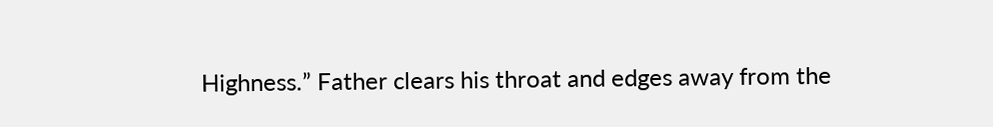Highness.” Father clears his throat and edges away from the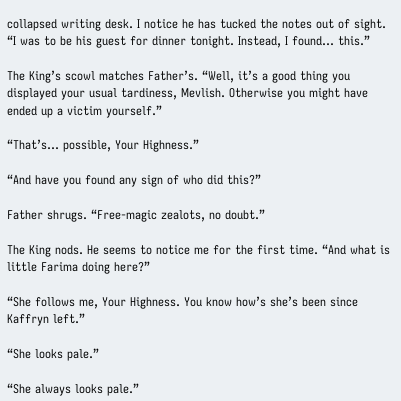collapsed writing desk. I notice he has tucked the notes out of sight. “I was to be his guest for dinner tonight. Instead, I found... this.”

The King’s scowl matches Father’s. “Well, it’s a good thing you displayed your usual tardiness, Mevlish. Otherwise you might have ended up a victim yourself.”

“That’s... possible, Your Highness.”

“And have you found any sign of who did this?”

Father shrugs. “Free-magic zealots, no doubt.”

The King nods. He seems to notice me for the first time. “And what is little Farima doing here?”

“She follows me, Your Highness. You know how’s she’s been since Kaffryn left.”

“She looks pale.”

“She always looks pale.”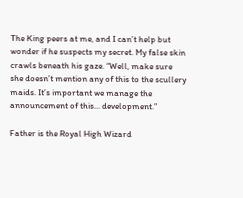The King peers at me, and I can’t help but wonder if he suspects my secret. My false skin crawls beneath his gaze. “Well, make sure she doesn’t mention any of this to the scullery maids. It’s important we manage the announcement of this... development.”

Father is the Royal High Wizard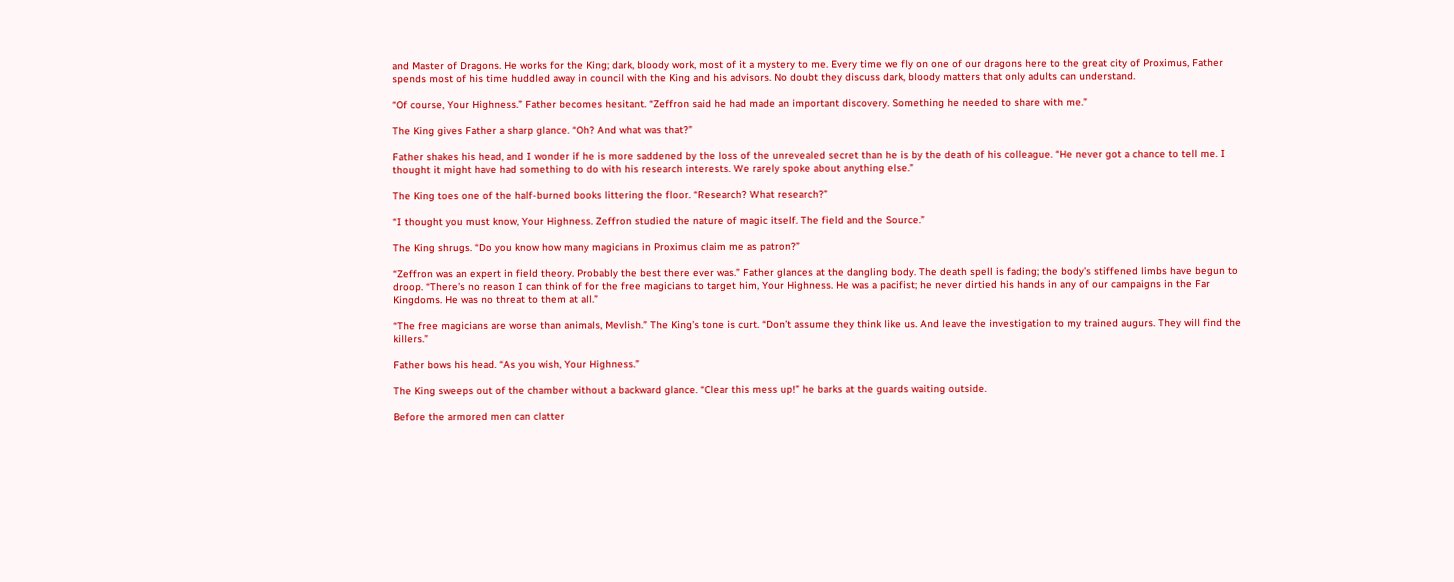and Master of Dragons. He works for the King; dark, bloody work, most of it a mystery to me. Every time we fly on one of our dragons here to the great city of Proximus, Father spends most of his time huddled away in council with the King and his advisors. No doubt they discuss dark, bloody matters that only adults can understand.

“Of course, Your Highness.” Father becomes hesitant. “Zeffron said he had made an important discovery. Something he needed to share with me.”

The King gives Father a sharp glance. “Oh? And what was that?”

Father shakes his head, and I wonder if he is more saddened by the loss of the unrevealed secret than he is by the death of his colleague. “He never got a chance to tell me. I thought it might have had something to do with his research interests. We rarely spoke about anything else.”

The King toes one of the half-burned books littering the floor. “Research? What research?”

“I thought you must know, Your Highness. Zeffron studied the nature of magic itself. The field and the Source.”

The King shrugs. “Do you know how many magicians in Proximus claim me as patron?”

“Zeffron was an expert in field theory. Probably the best there ever was.” Father glances at the dangling body. The death spell is fading; the body’s stiffened limbs have begun to droop. “There’s no reason I can think of for the free magicians to target him, Your Highness. He was a pacifist; he never dirtied his hands in any of our campaigns in the Far Kingdoms. He was no threat to them at all.”

“The free magicians are worse than animals, Mevlish.” The King’s tone is curt. “Don’t assume they think like us. And leave the investigation to my trained augurs. They will find the killers.”

Father bows his head. “As you wish, Your Highness.”

The King sweeps out of the chamber without a backward glance. “Clear this mess up!” he barks at the guards waiting outside.

Before the armored men can clatter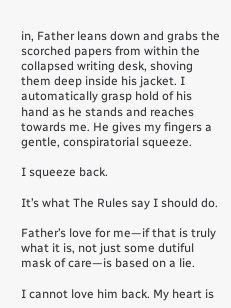in, Father leans down and grabs the scorched papers from within the collapsed writing desk, shoving them deep inside his jacket. I automatically grasp hold of his hand as he stands and reaches towards me. He gives my fingers a gentle, conspiratorial squeeze.

I squeeze back.

It’s what The Rules say I should do.

Father’s love for me—if that is truly what it is, not just some dutiful mask of care—is based on a lie.

I cannot love him back. My heart is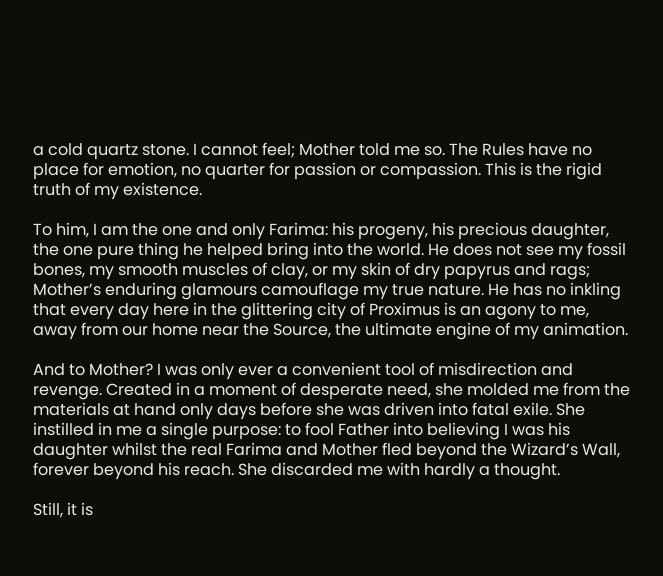a cold quartz stone. I cannot feel; Mother told me so. The Rules have no place for emotion, no quarter for passion or compassion. This is the rigid truth of my existence.

To him, I am the one and only Farima: his progeny, his precious daughter, the one pure thing he helped bring into the world. He does not see my fossil bones, my smooth muscles of clay, or my skin of dry papyrus and rags; Mother’s enduring glamours camouflage my true nature. He has no inkling that every day here in the glittering city of Proximus is an agony to me, away from our home near the Source, the ultimate engine of my animation.

And to Mother? I was only ever a convenient tool of misdirection and revenge. Created in a moment of desperate need, she molded me from the materials at hand only days before she was driven into fatal exile. She instilled in me a single purpose: to fool Father into believing I was his daughter whilst the real Farima and Mother fled beyond the Wizard’s Wall, forever beyond his reach. She discarded me with hardly a thought.

Still, it is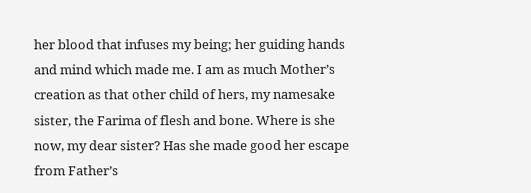her blood that infuses my being; her guiding hands and mind which made me. I am as much Mother’s creation as that other child of hers, my namesake sister, the Farima of flesh and bone. Where is she now, my dear sister? Has she made good her escape from Father’s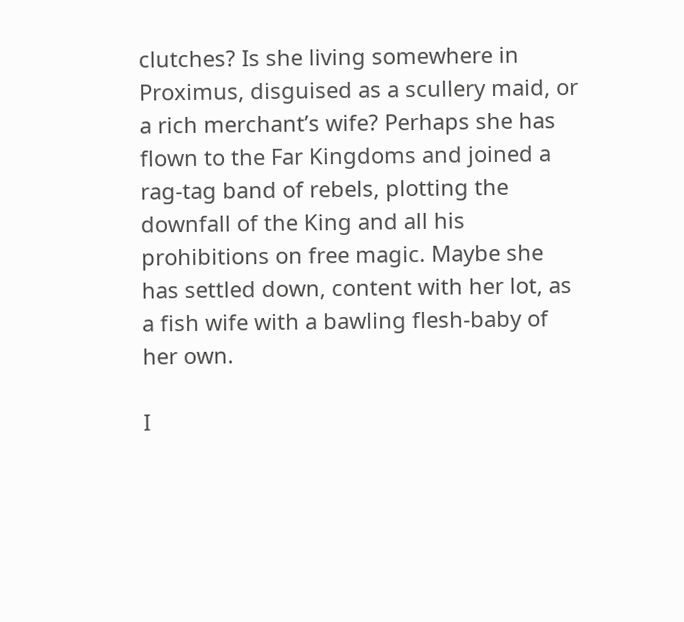clutches? Is she living somewhere in Proximus, disguised as a scullery maid, or a rich merchant’s wife? Perhaps she has flown to the Far Kingdoms and joined a rag-tag band of rebels, plotting the downfall of the King and all his prohibitions on free magic. Maybe she has settled down, content with her lot, as a fish wife with a bawling flesh-baby of her own.

I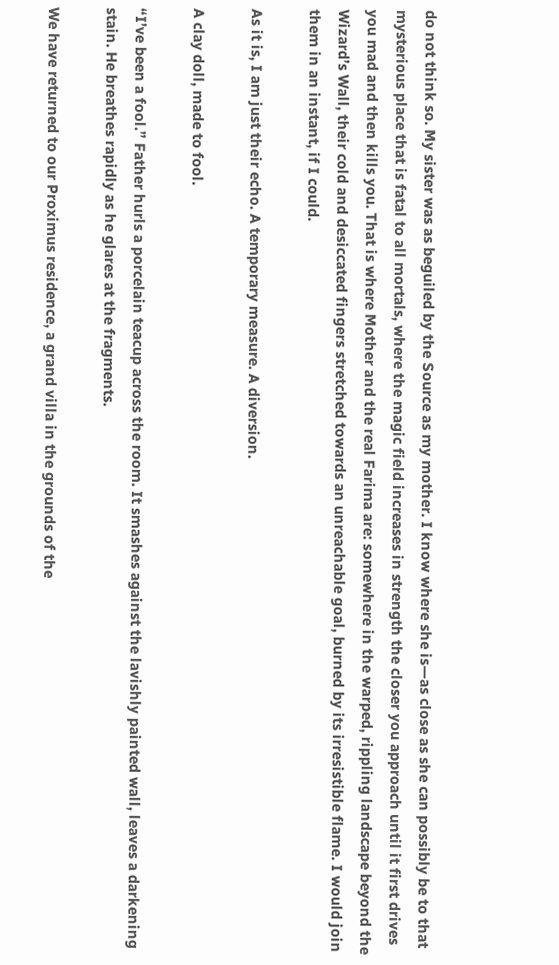do not think so. My sister was as beguiled by the Source as my mother. I know where she is—as close as she can possibly be to that mysterious place that is fatal to all mortals, where the magic field increases in strength the closer you approach until it first drives you mad and then kills you. That is where Mother and the real Farima are: somewhere in the warped, rippling landscape beyond the Wizard’s Wall, their cold and desiccated fingers stretched towards an unreachable goal, burned by its irresistible flame. I would join them in an instant, if I could.

As it is, I am just their echo. A temporary measure. A diversion.

A clay doll, made to fool.

“I’ve been a fool.” Father hurls a porcelain teacup across the room. It smashes against the lavishly painted wall, leaves a darkening stain. He breathes rapidly as he glares at the fragments.

We have returned to our Proximus residence, a grand villa in the grounds of the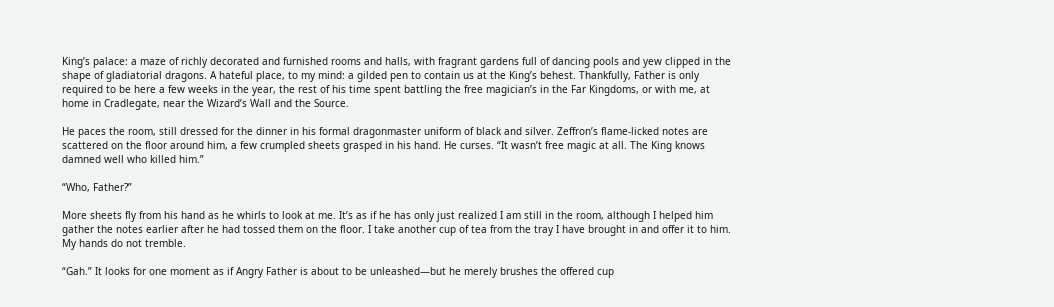King’s palace: a maze of richly decorated and furnished rooms and halls, with fragrant gardens full of dancing pools and yew clipped in the shape of gladiatorial dragons. A hateful place, to my mind: a gilded pen to contain us at the King’s behest. Thankfully, Father is only required to be here a few weeks in the year, the rest of his time spent battling the free magician’s in the Far Kingdoms, or with me, at home in Cradlegate, near the Wizard’s Wall and the Source.

He paces the room, still dressed for the dinner in his formal dragonmaster uniform of black and silver. Zeffron’s flame-licked notes are scattered on the floor around him, a few crumpled sheets grasped in his hand. He curses. “It wasn’t free magic at all. The King knows damned well who killed him.”

“Who, Father?”

More sheets fly from his hand as he whirls to look at me. It’s as if he has only just realized I am still in the room, although I helped him gather the notes earlier after he had tossed them on the floor. I take another cup of tea from the tray I have brought in and offer it to him. My hands do not tremble.

“Gah.” It looks for one moment as if Angry Father is about to be unleashed—but he merely brushes the offered cup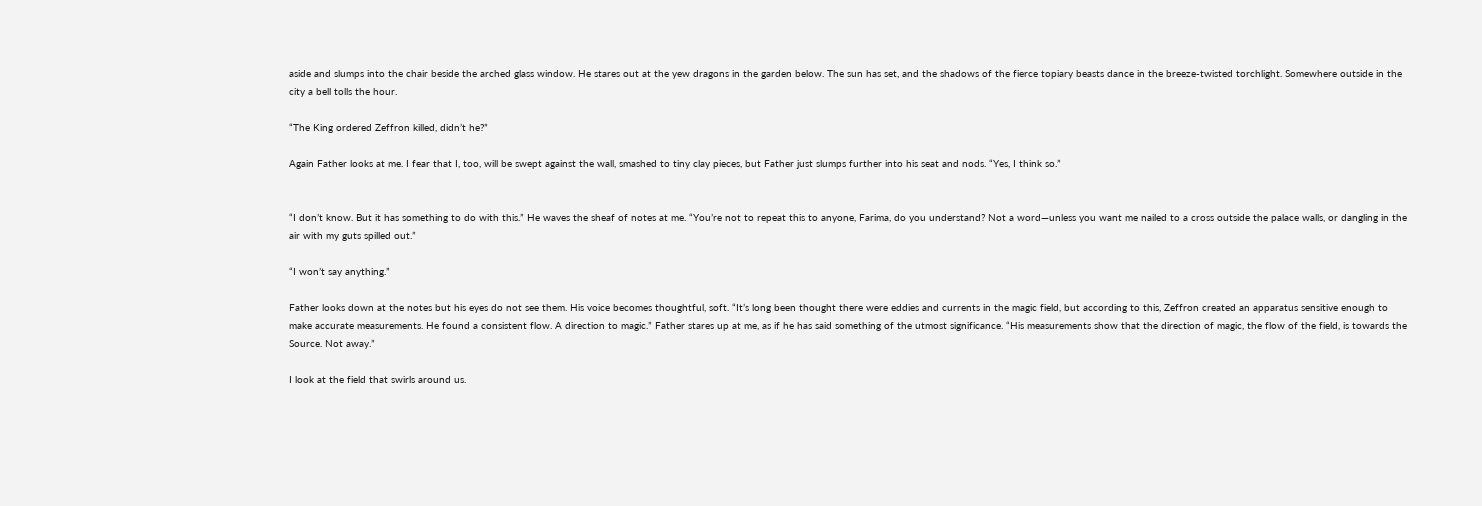aside and slumps into the chair beside the arched glass window. He stares out at the yew dragons in the garden below. The sun has set, and the shadows of the fierce topiary beasts dance in the breeze-twisted torchlight. Somewhere outside in the city a bell tolls the hour.

“The King ordered Zeffron killed, didn’t he?”

Again Father looks at me. I fear that I, too, will be swept against the wall, smashed to tiny clay pieces, but Father just slumps further into his seat and nods. “Yes, I think so.”


“I don’t know. But it has something to do with this.” He waves the sheaf of notes at me. “You’re not to repeat this to anyone, Farima, do you understand? Not a word—unless you want me nailed to a cross outside the palace walls, or dangling in the air with my guts spilled out.”

“I won’t say anything.”

Father looks down at the notes but his eyes do not see them. His voice becomes thoughtful, soft. “It’s long been thought there were eddies and currents in the magic field, but according to this, Zeffron created an apparatus sensitive enough to make accurate measurements. He found a consistent flow. A direction to magic.” Father stares up at me, as if he has said something of the utmost significance. “His measurements show that the direction of magic, the flow of the field, is towards the Source. Not away.”

I look at the field that swirls around us.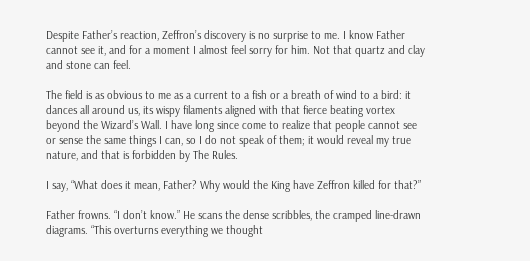Despite Father’s reaction, Zeffron’s discovery is no surprise to me. I know Father cannot see it, and for a moment I almost feel sorry for him. Not that quartz and clay and stone can feel.

The field is as obvious to me as a current to a fish or a breath of wind to a bird: it dances all around us, its wispy filaments aligned with that fierce beating vortex beyond the Wizard’s Wall. I have long since come to realize that people cannot see or sense the same things I can, so I do not speak of them; it would reveal my true nature, and that is forbidden by The Rules.

I say, “What does it mean, Father? Why would the King have Zeffron killed for that?”

Father frowns. “I don’t know.” He scans the dense scribbles, the cramped line-drawn diagrams. “This overturns everything we thought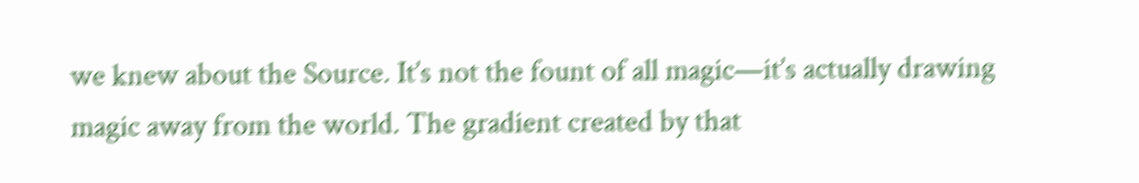we knew about the Source. It’s not the fount of all magic—it’s actually drawing magic away from the world. The gradient created by that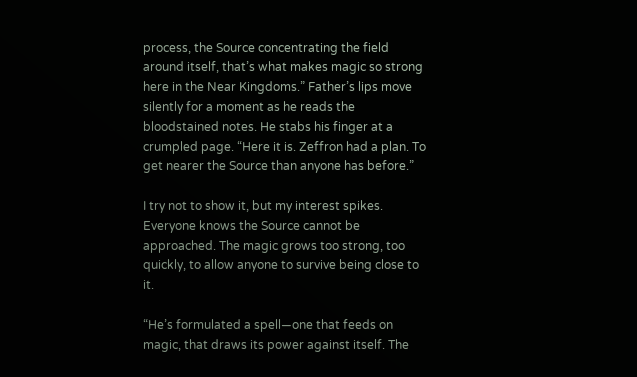process, the Source concentrating the field around itself, that’s what makes magic so strong here in the Near Kingdoms.” Father’s lips move silently for a moment as he reads the bloodstained notes. He stabs his finger at a crumpled page. “Here it is. Zeffron had a plan. To get nearer the Source than anyone has before.”

I try not to show it, but my interest spikes. Everyone knows the Source cannot be approached. The magic grows too strong, too quickly, to allow anyone to survive being close to it.

“He’s formulated a spell—one that feeds on magic, that draws its power against itself. The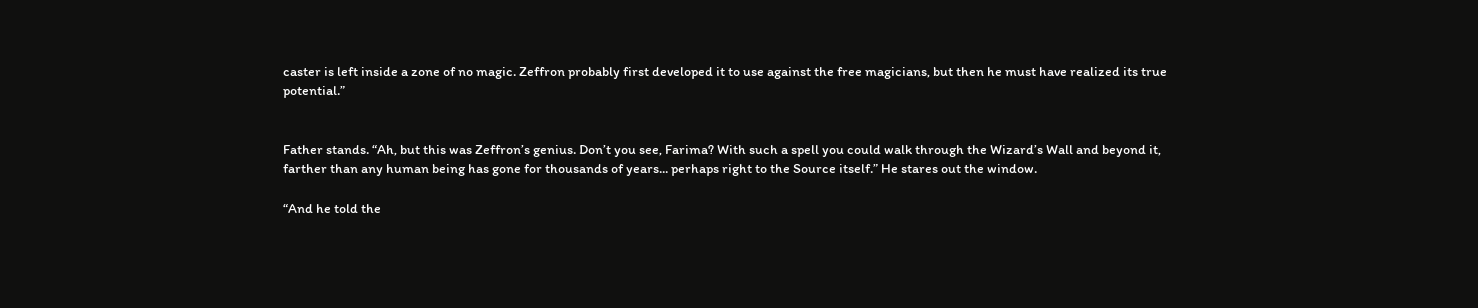caster is left inside a zone of no magic. Zeffron probably first developed it to use against the free magicians, but then he must have realized its true potential.”


Father stands. “Ah, but this was Zeffron’s genius. Don’t you see, Farima? With such a spell you could walk through the Wizard’s Wall and beyond it, farther than any human being has gone for thousands of years... perhaps right to the Source itself.” He stares out the window.

“And he told the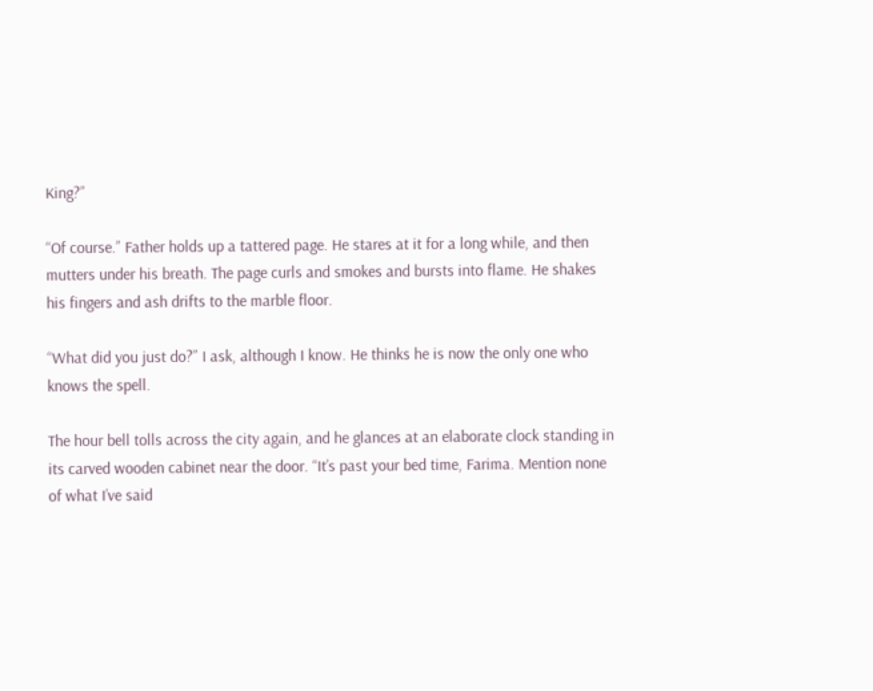King?”

“Of course.” Father holds up a tattered page. He stares at it for a long while, and then mutters under his breath. The page curls and smokes and bursts into flame. He shakes his fingers and ash drifts to the marble floor.

“What did you just do?” I ask, although I know. He thinks he is now the only one who knows the spell.

The hour bell tolls across the city again, and he glances at an elaborate clock standing in its carved wooden cabinet near the door. “It’s past your bed time, Farima. Mention none of what I’ve said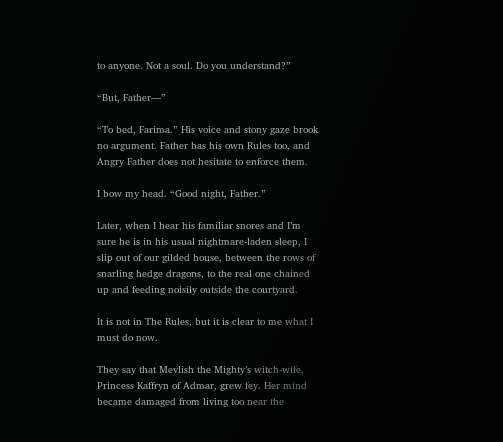to anyone. Not a soul. Do you understand?”

“But, Father—”

“To bed, Farima.” His voice and stony gaze brook no argument. Father has his own Rules too, and Angry Father does not hesitate to enforce them.

I bow my head. “Good night, Father.”

Later, when I hear his familiar snores and I’m sure he is in his usual nightmare-laden sleep, I slip out of our gilded house, between the rows of snarling hedge dragons, to the real one chained up and feeding noisily outside the courtyard.

It is not in The Rules, but it is clear to me what I must do now.

They say that Mevlish the Mighty’s witch-wife, Princess Kaffryn of Admar, grew fey. Her mind became damaged from living too near the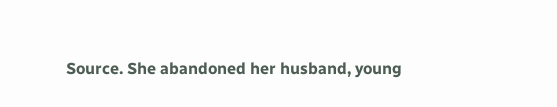Source. She abandoned her husband, young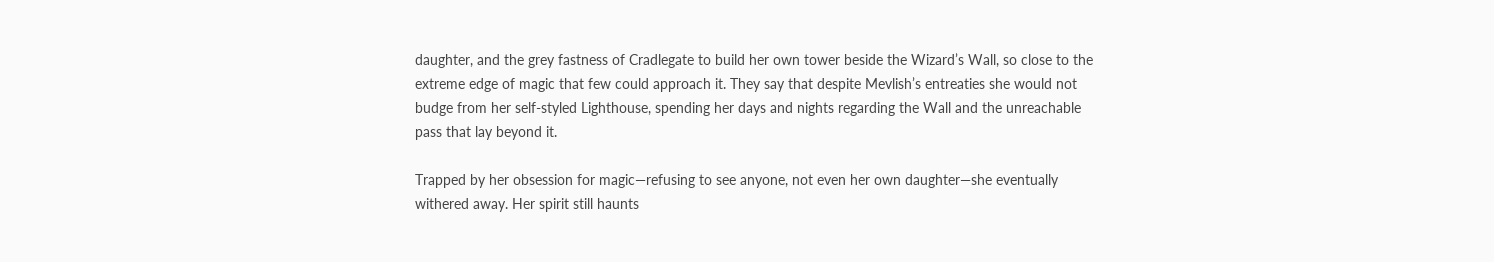daughter, and the grey fastness of Cradlegate to build her own tower beside the Wizard’s Wall, so close to the extreme edge of magic that few could approach it. They say that despite Mevlish’s entreaties she would not budge from her self-styled Lighthouse, spending her days and nights regarding the Wall and the unreachable pass that lay beyond it.

Trapped by her obsession for magic—refusing to see anyone, not even her own daughter—she eventually withered away. Her spirit still haunts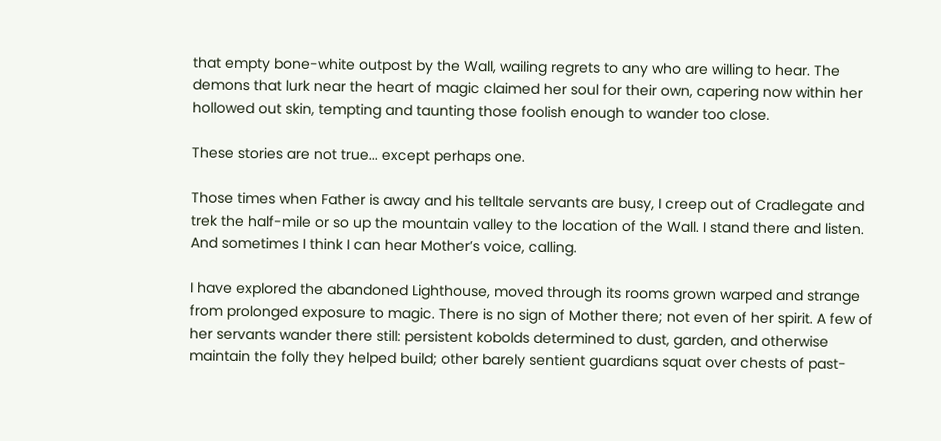that empty bone-white outpost by the Wall, wailing regrets to any who are willing to hear. The demons that lurk near the heart of magic claimed her soul for their own, capering now within her hollowed out skin, tempting and taunting those foolish enough to wander too close.

These stories are not true... except perhaps one.

Those times when Father is away and his telltale servants are busy, I creep out of Cradlegate and trek the half-mile or so up the mountain valley to the location of the Wall. I stand there and listen. And sometimes I think I can hear Mother’s voice, calling.

I have explored the abandoned Lighthouse, moved through its rooms grown warped and strange from prolonged exposure to magic. There is no sign of Mother there; not even of her spirit. A few of her servants wander there still: persistent kobolds determined to dust, garden, and otherwise maintain the folly they helped build; other barely sentient guardians squat over chests of past-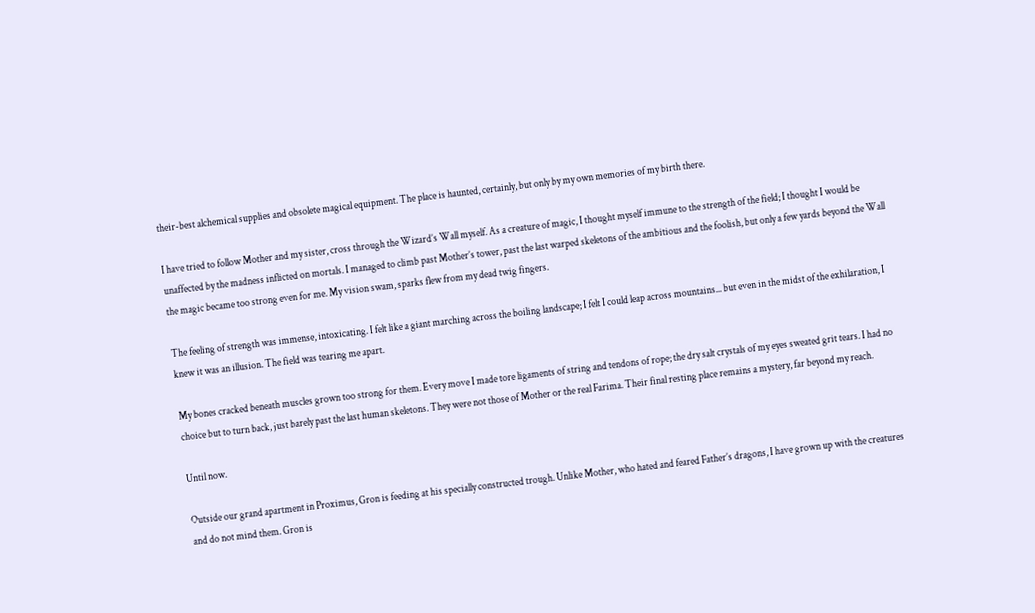their-best alchemical supplies and obsolete magical equipment. The place is haunted, certainly, but only by my own memories of my birth there.

I have tried to follow Mother and my sister, cross through the Wizard’s Wall myself. As a creature of magic, I thought myself immune to the strength of the field; I thought I would be unaffected by the madness inflicted on mortals. I managed to climb past Mother’s tower, past the last warped skeletons of the ambitious and the foolish, but only a few yards beyond the Wall the magic became too strong even for me. My vision swam, sparks flew from my dead twig fingers.

The feeling of strength was immense, intoxicating. I felt like a giant marching across the boiling landscape; I felt I could leap across mountains... but even in the midst of the exhilaration, I knew it was an illusion. The field was tearing me apart.

My bones cracked beneath muscles grown too strong for them. Every move I made tore ligaments of string and tendons of rope; the dry salt crystals of my eyes sweated grit tears. I had no choice but to turn back, just barely past the last human skeletons. They were not those of Mother or the real Farima. Their final resting place remains a mystery, far beyond my reach.

Until now.

Outside our grand apartment in Proximus, Gron is feeding at his specially constructed trough. Unlike Mother, who hated and feared Father’s dragons, I have grown up with the creatures and do not mind them. Gron is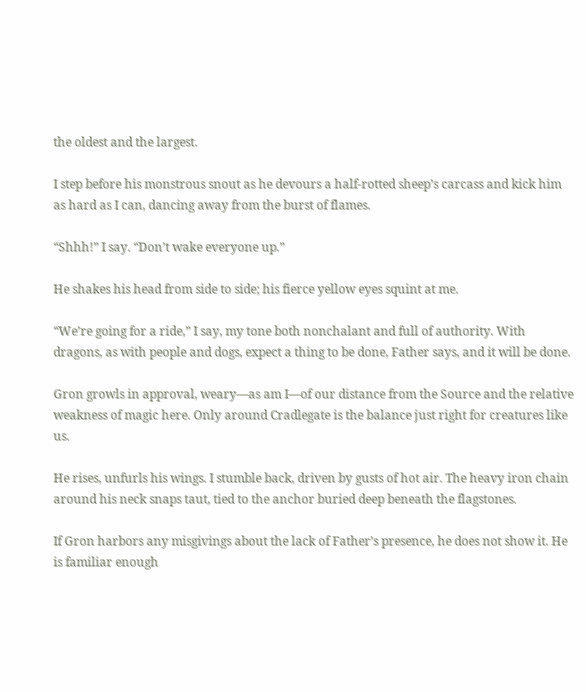the oldest and the largest.

I step before his monstrous snout as he devours a half-rotted sheep’s carcass and kick him as hard as I can, dancing away from the burst of flames.

“Shhh!” I say. “Don’t wake everyone up.”

He shakes his head from side to side; his fierce yellow eyes squint at me.

“We’re going for a ride,” I say, my tone both nonchalant and full of authority. With dragons, as with people and dogs, expect a thing to be done, Father says, and it will be done.

Gron growls in approval, weary—as am I—of our distance from the Source and the relative weakness of magic here. Only around Cradlegate is the balance just right for creatures like us.

He rises, unfurls his wings. I stumble back, driven by gusts of hot air. The heavy iron chain around his neck snaps taut, tied to the anchor buried deep beneath the flagstones.

If Gron harbors any misgivings about the lack of Father’s presence, he does not show it. He is familiar enough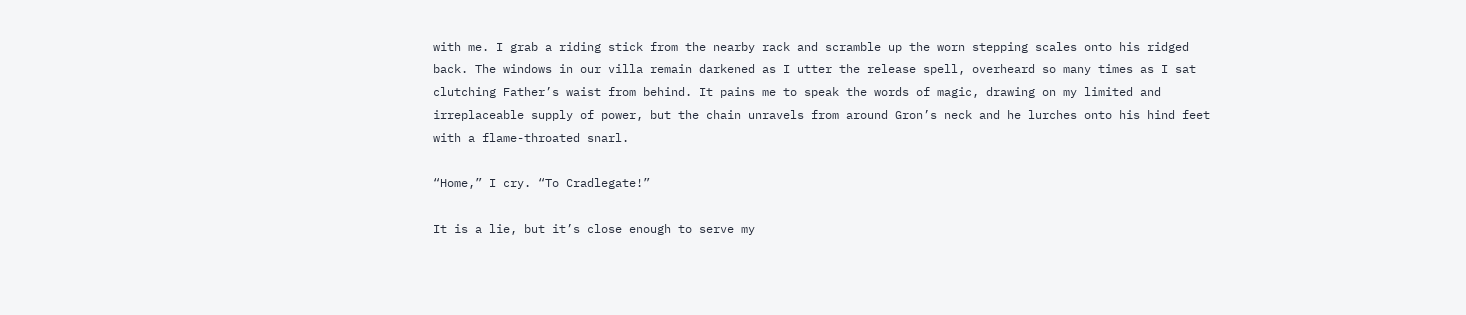with me. I grab a riding stick from the nearby rack and scramble up the worn stepping scales onto his ridged back. The windows in our villa remain darkened as I utter the release spell, overheard so many times as I sat clutching Father’s waist from behind. It pains me to speak the words of magic, drawing on my limited and irreplaceable supply of power, but the chain unravels from around Gron’s neck and he lurches onto his hind feet with a flame-throated snarl.

“Home,” I cry. “To Cradlegate!”

It is a lie, but it’s close enough to serve my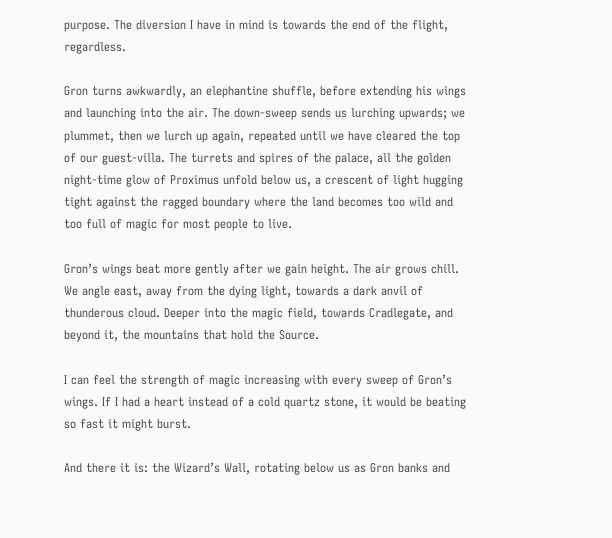purpose. The diversion I have in mind is towards the end of the flight, regardless.

Gron turns awkwardly, an elephantine shuffle, before extending his wings and launching into the air. The down-sweep sends us lurching upwards; we plummet, then we lurch up again, repeated until we have cleared the top of our guest-villa. The turrets and spires of the palace, all the golden night-time glow of Proximus unfold below us, a crescent of light hugging tight against the ragged boundary where the land becomes too wild and too full of magic for most people to live.

Gron’s wings beat more gently after we gain height. The air grows chill. We angle east, away from the dying light, towards a dark anvil of thunderous cloud. Deeper into the magic field, towards Cradlegate, and beyond it, the mountains that hold the Source.

I can feel the strength of magic increasing with every sweep of Gron’s wings. If I had a heart instead of a cold quartz stone, it would be beating so fast it might burst.

And there it is: the Wizard’s Wall, rotating below us as Gron banks and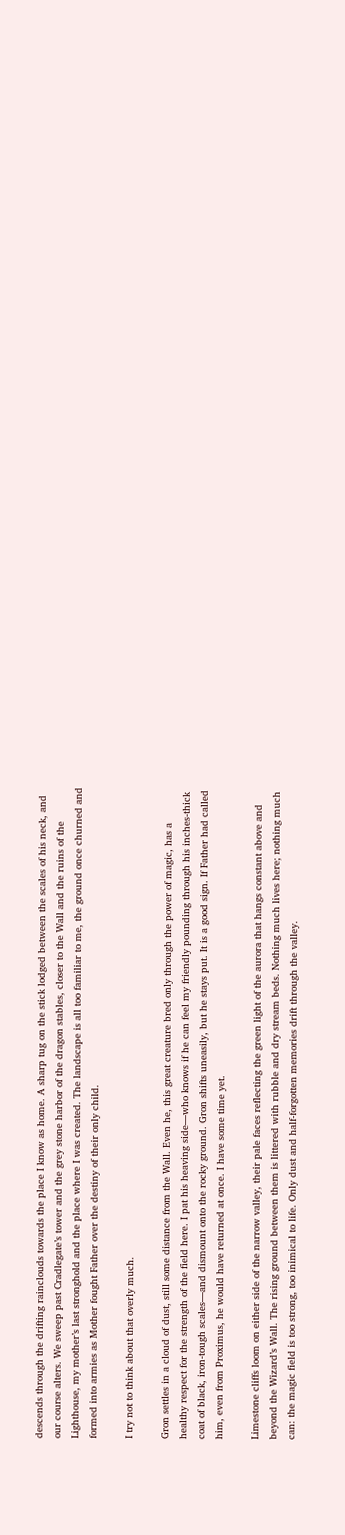descends through the drifting rainclouds towards the place I know as home. A sharp tug on the stick lodged between the scales of his neck, and our course alters. We sweep past Cradlegate’s tower and the grey stone harbor of the dragon stables, closer to the Wall and the ruins of the Lighthouse, my mother’s last stronghold and the place where I was created. The landscape is all too familiar to me, the ground once churned and formed into armies as Mother fought Father over the destiny of their only child.

I try not to think about that overly much.

Gron settles in a cloud of dust, still some distance from the Wall. Even he, this great creature bred only through the power of magic, has a healthy respect for the strength of the field here. I pat his heaving side—who knows if he can feel my friendly pounding through his inches-thick coat of black, iron-tough scales—and dismount onto the rocky ground. Gron shifts uneasily, but he stays put. It is a good sign. If Father had called him, even from Proximus, he would have returned at once. I have some time yet.

Limestone cliffs loom on either side of the narrow valley, their pale faces reflecting the green light of the aurora that hangs constant above and beyond the Wizard’s Wall. The rising ground between them is littered with rubble and dry stream beds. Nothing much lives here; nothing much can: the magic field is too strong, too inimical to life. Only dust and half-forgotten memories drift through the valley.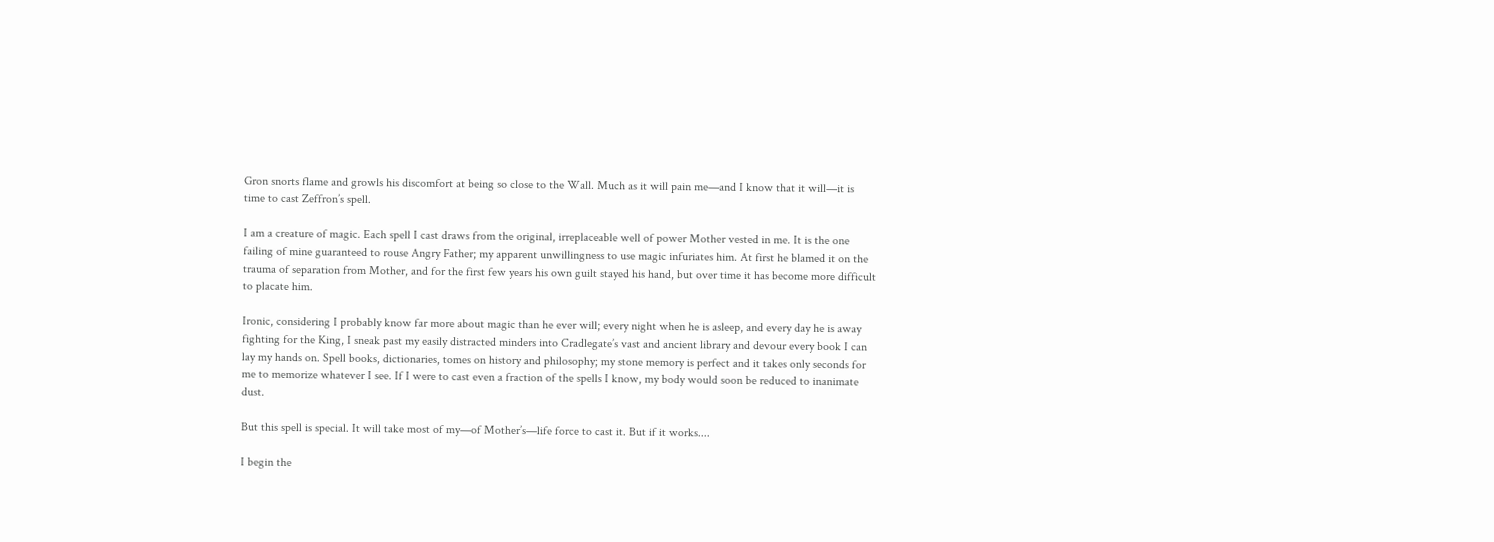Gron snorts flame and growls his discomfort at being so close to the Wall. Much as it will pain me—and I know that it will—it is time to cast Zeffron’s spell.

I am a creature of magic. Each spell I cast draws from the original, irreplaceable well of power Mother vested in me. It is the one failing of mine guaranteed to rouse Angry Father; my apparent unwillingness to use magic infuriates him. At first he blamed it on the trauma of separation from Mother, and for the first few years his own guilt stayed his hand, but over time it has become more difficult to placate him.

Ironic, considering I probably know far more about magic than he ever will; every night when he is asleep, and every day he is away fighting for the King, I sneak past my easily distracted minders into Cradlegate’s vast and ancient library and devour every book I can lay my hands on. Spell books, dictionaries, tomes on history and philosophy; my stone memory is perfect and it takes only seconds for me to memorize whatever I see. If I were to cast even a fraction of the spells I know, my body would soon be reduced to inanimate dust.

But this spell is special. It will take most of my—of Mother’s—life force to cast it. But if it works....

I begin the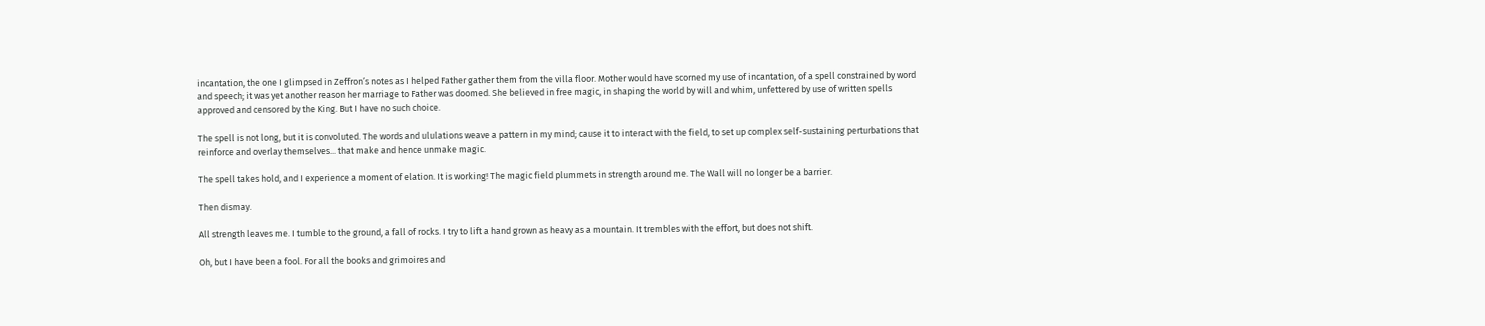incantation, the one I glimpsed in Zeffron’s notes as I helped Father gather them from the villa floor. Mother would have scorned my use of incantation, of a spell constrained by word and speech; it was yet another reason her marriage to Father was doomed. She believed in free magic, in shaping the world by will and whim, unfettered by use of written spells approved and censored by the King. But I have no such choice.

The spell is not long, but it is convoluted. The words and ululations weave a pattern in my mind; cause it to interact with the field, to set up complex self-sustaining perturbations that reinforce and overlay themselves... that make and hence unmake magic.

The spell takes hold, and I experience a moment of elation. It is working! The magic field plummets in strength around me. The Wall will no longer be a barrier.

Then dismay.

All strength leaves me. I tumble to the ground, a fall of rocks. I try to lift a hand grown as heavy as a mountain. It trembles with the effort, but does not shift.

Oh, but I have been a fool. For all the books and grimoires and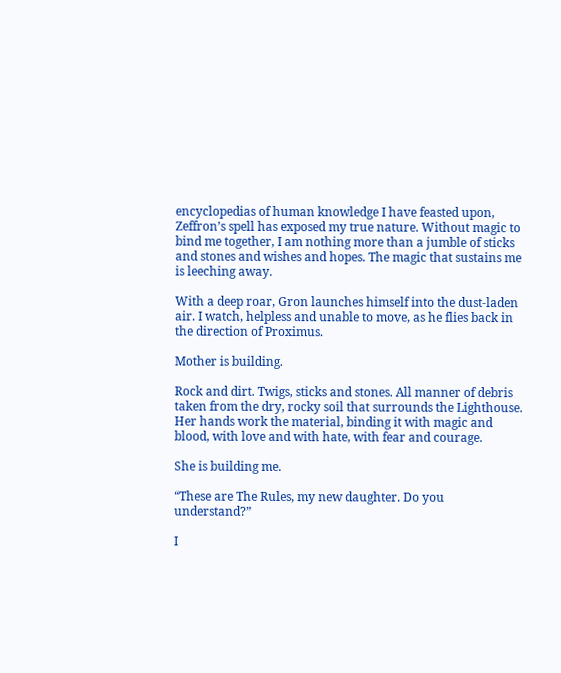encyclopedias of human knowledge I have feasted upon, Zeffron’s spell has exposed my true nature. Without magic to bind me together, I am nothing more than a jumble of sticks and stones and wishes and hopes. The magic that sustains me is leeching away.

With a deep roar, Gron launches himself into the dust-laden air. I watch, helpless and unable to move, as he flies back in the direction of Proximus.

Mother is building.

Rock and dirt. Twigs, sticks and stones. All manner of debris taken from the dry, rocky soil that surrounds the Lighthouse. Her hands work the material, binding it with magic and blood, with love and with hate, with fear and courage.

She is building me.

“These are The Rules, my new daughter. Do you understand?”

I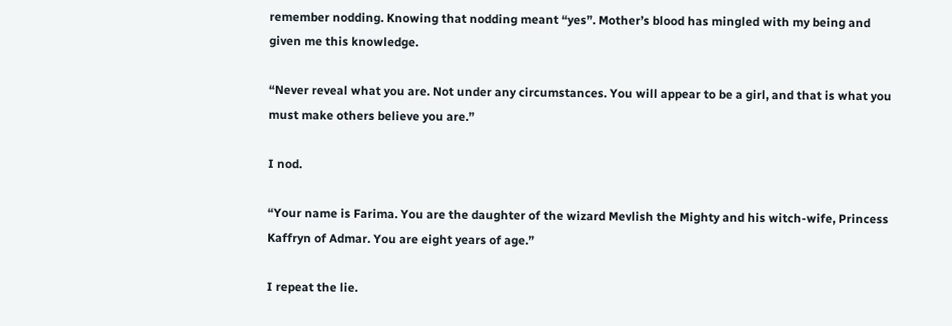remember nodding. Knowing that nodding meant “yes”. Mother’s blood has mingled with my being and given me this knowledge.

“Never reveal what you are. Not under any circumstances. You will appear to be a girl, and that is what you must make others believe you are.”

I nod.

“Your name is Farima. You are the daughter of the wizard Mevlish the Mighty and his witch-wife, Princess Kaffryn of Admar. You are eight years of age.”

I repeat the lie.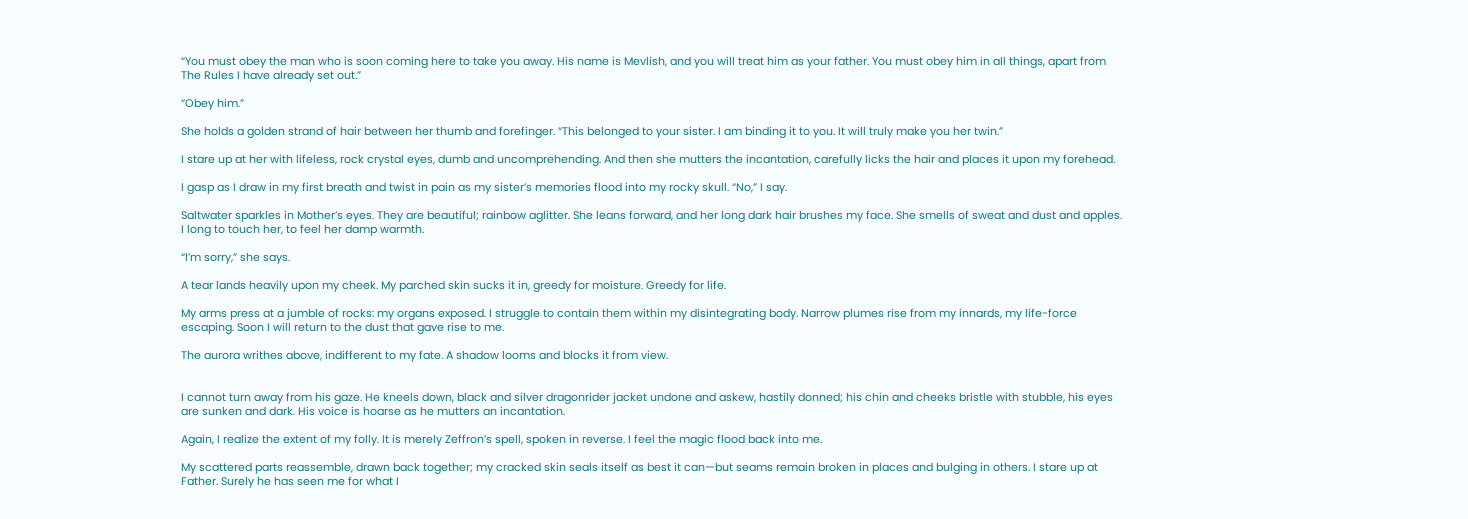“You must obey the man who is soon coming here to take you away. His name is Mevlish, and you will treat him as your father. You must obey him in all things, apart from The Rules I have already set out.”

“Obey him.”

She holds a golden strand of hair between her thumb and forefinger. “This belonged to your sister. I am binding it to you. It will truly make you her twin.”

I stare up at her with lifeless, rock crystal eyes, dumb and uncomprehending. And then she mutters the incantation, carefully licks the hair and places it upon my forehead.

I gasp as I draw in my first breath and twist in pain as my sister’s memories flood into my rocky skull. “No,” I say.

Saltwater sparkles in Mother’s eyes. They are beautiful; rainbow aglitter. She leans forward, and her long dark hair brushes my face. She smells of sweat and dust and apples. I long to touch her, to feel her damp warmth.

“I’m sorry,” she says.

A tear lands heavily upon my cheek. My parched skin sucks it in, greedy for moisture. Greedy for life.

My arms press at a jumble of rocks: my organs exposed. I struggle to contain them within my disintegrating body. Narrow plumes rise from my innards, my life-force escaping. Soon I will return to the dust that gave rise to me.

The aurora writhes above, indifferent to my fate. A shadow looms and blocks it from view.


I cannot turn away from his gaze. He kneels down, black and silver dragonrider jacket undone and askew, hastily donned; his chin and cheeks bristle with stubble, his eyes are sunken and dark. His voice is hoarse as he mutters an incantation.

Again, I realize the extent of my folly. It is merely Zeffron’s spell, spoken in reverse. I feel the magic flood back into me.

My scattered parts reassemble, drawn back together; my cracked skin seals itself as best it can—but seams remain broken in places and bulging in others. I stare up at Father. Surely he has seen me for what I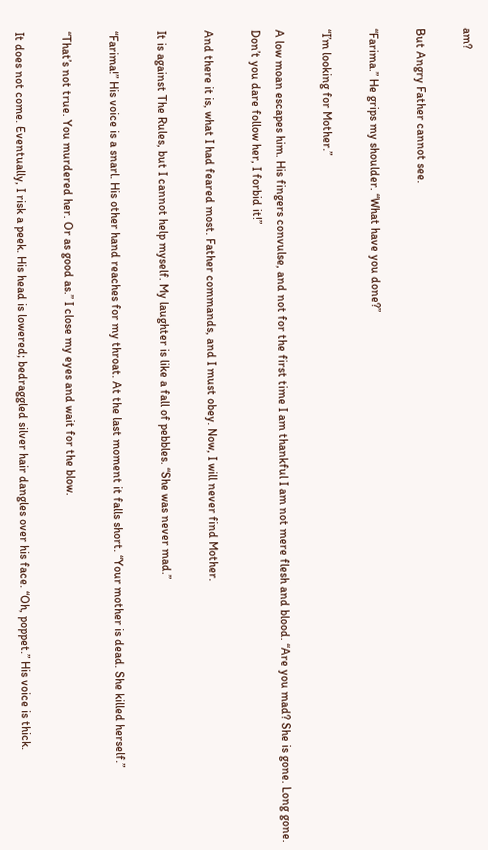am?

But Angry Father cannot see.

“Farima.” He grips my shoulder. “What have you done?”

“I’m looking for Mother.”

A low moan escapes him. His fingers convulse, and not for the first time I am thankful I am not mere flesh and blood. “Are you mad? She is gone. Long gone. Don’t you dare follow her, I forbid it!”

And there it is, what I had feared most. Father commands, and I must obey. Now, I will never find Mother.

It is against The Rules, but I cannot help myself. My laughter is like a fall of pebbles. “She was never mad.”

“Farima!” His voice is a snarl. His other hand reaches for my throat. At the last moment it falls short. “Your mother is dead. She killed herself.”

“That’s not true. You murdered her. Or as good as.” I close my eyes and wait for the blow.

It does not come. Eventually, I risk a peek. His head is lowered; bedraggled silver hair dangles over his face. “Oh, poppet.” His voice is thick.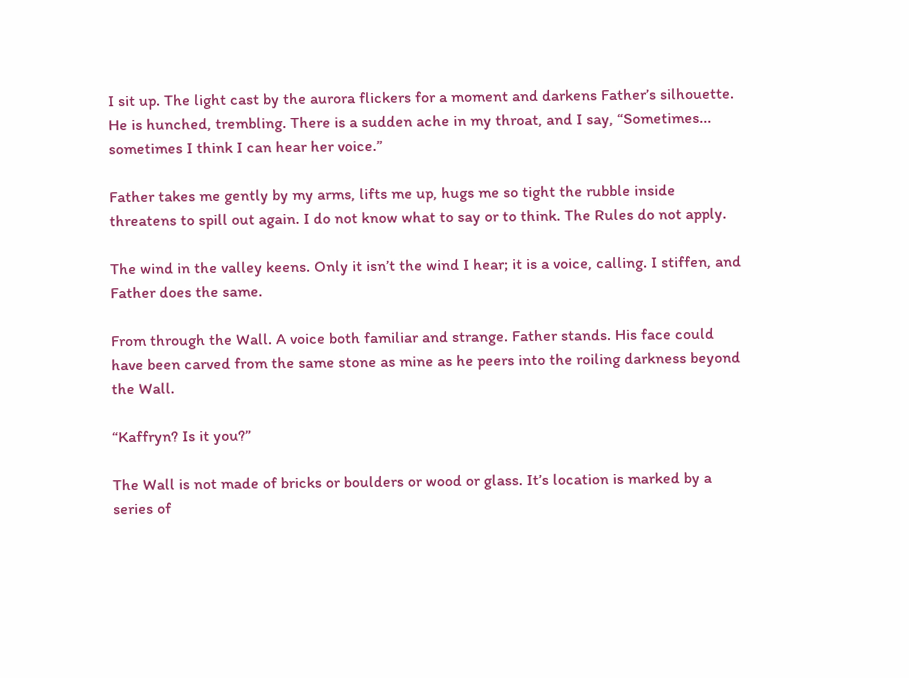I sit up. The light cast by the aurora flickers for a moment and darkens Father’s silhouette. He is hunched, trembling. There is a sudden ache in my throat, and I say, “Sometimes... sometimes I think I can hear her voice.”

Father takes me gently by my arms, lifts me up, hugs me so tight the rubble inside threatens to spill out again. I do not know what to say or to think. The Rules do not apply.

The wind in the valley keens. Only it isn’t the wind I hear; it is a voice, calling. I stiffen, and Father does the same.

From through the Wall. A voice both familiar and strange. Father stands. His face could have been carved from the same stone as mine as he peers into the roiling darkness beyond the Wall.

“Kaffryn? Is it you?”

The Wall is not made of bricks or boulders or wood or glass. It’s location is marked by a series of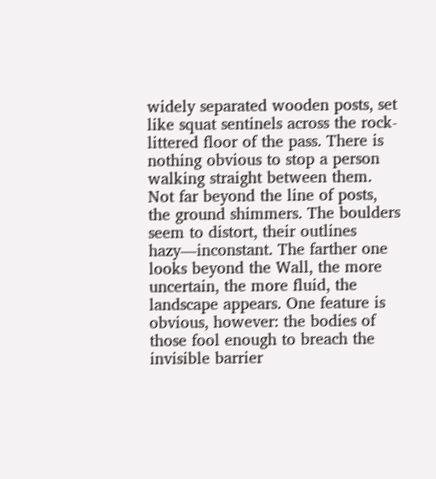widely separated wooden posts, set like squat sentinels across the rock-littered floor of the pass. There is nothing obvious to stop a person walking straight between them. Not far beyond the line of posts, the ground shimmers. The boulders seem to distort, their outlines hazy—inconstant. The farther one looks beyond the Wall, the more uncertain, the more fluid, the landscape appears. One feature is obvious, however: the bodies of those fool enough to breach the invisible barrier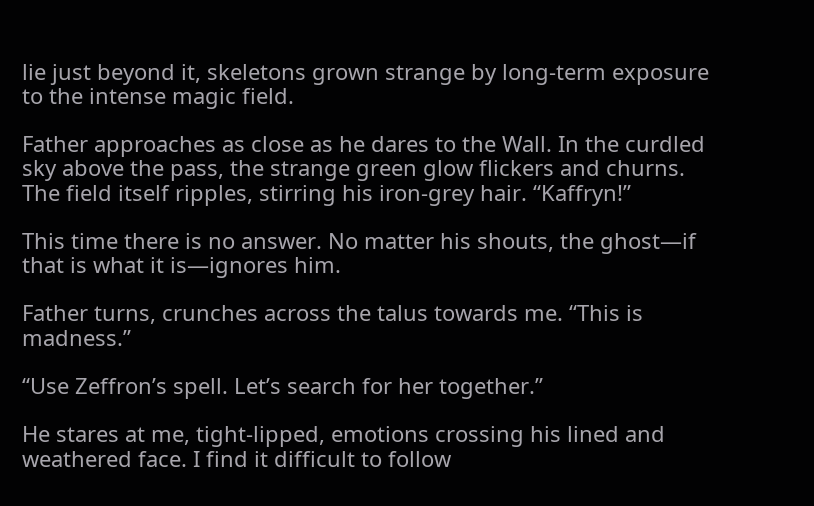lie just beyond it, skeletons grown strange by long-term exposure to the intense magic field.

Father approaches as close as he dares to the Wall. In the curdled sky above the pass, the strange green glow flickers and churns. The field itself ripples, stirring his iron-grey hair. “Kaffryn!”

This time there is no answer. No matter his shouts, the ghost—if that is what it is—ignores him.

Father turns, crunches across the talus towards me. “This is madness.”

“Use Zeffron’s spell. Let’s search for her together.”

He stares at me, tight-lipped, emotions crossing his lined and weathered face. I find it difficult to follow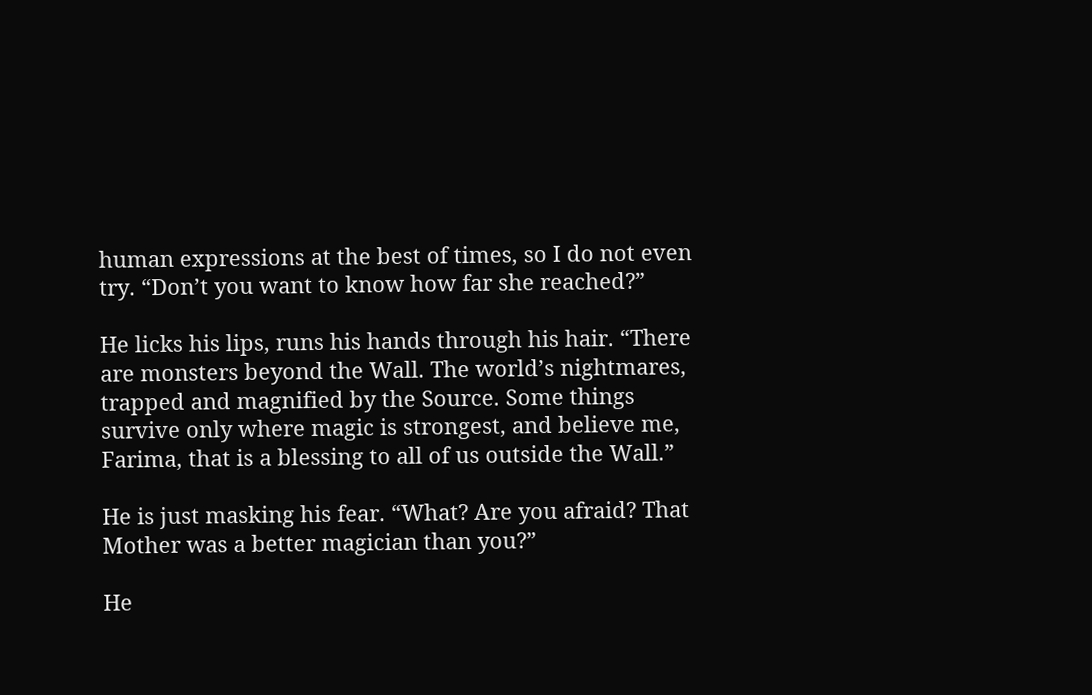human expressions at the best of times, so I do not even try. “Don’t you want to know how far she reached?”

He licks his lips, runs his hands through his hair. “There are monsters beyond the Wall. The world’s nightmares, trapped and magnified by the Source. Some things survive only where magic is strongest, and believe me, Farima, that is a blessing to all of us outside the Wall.”

He is just masking his fear. “What? Are you afraid? That Mother was a better magician than you?”

He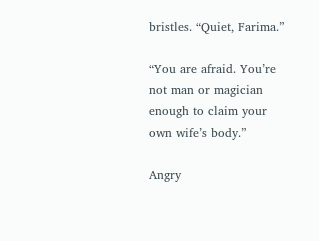bristles. “Quiet, Farima.”

“You are afraid. You’re not man or magician enough to claim your own wife’s body.”

Angry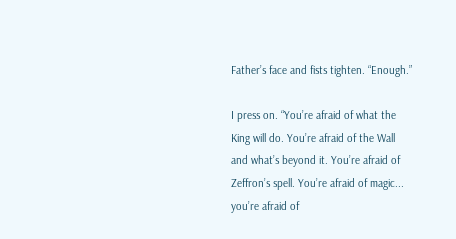Father’s face and fists tighten. “Enough.”

I press on. “You’re afraid of what the King will do. You’re afraid of the Wall and what’s beyond it. You’re afraid of Zeffron’s spell. You’re afraid of magic... you’re afraid of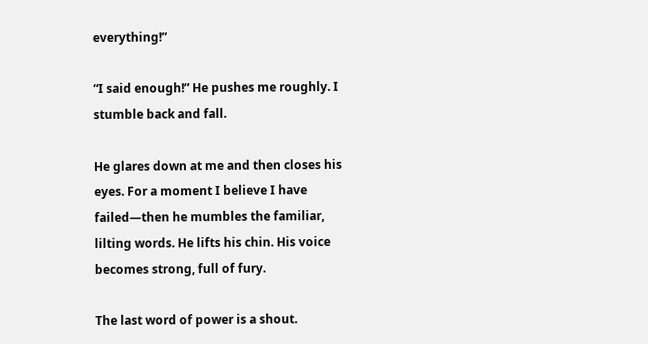everything!”

“I said enough!” He pushes me roughly. I stumble back and fall.

He glares down at me and then closes his eyes. For a moment I believe I have failed—then he mumbles the familiar, lilting words. He lifts his chin. His voice becomes strong, full of fury.

The last word of power is a shout.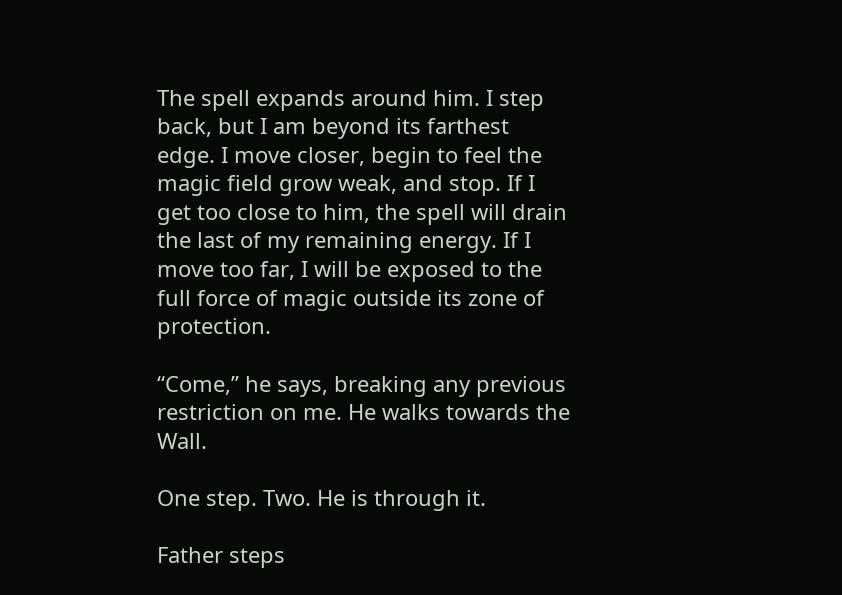The spell expands around him. I step back, but I am beyond its farthest edge. I move closer, begin to feel the magic field grow weak, and stop. If I get too close to him, the spell will drain the last of my remaining energy. If I move too far, I will be exposed to the full force of magic outside its zone of protection.

“Come,” he says, breaking any previous restriction on me. He walks towards the Wall.

One step. Two. He is through it.

Father steps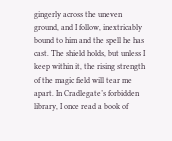gingerly across the uneven ground, and I follow, inextricably bound to him and the spell he has cast. The shield holds, but unless I keep within it, the rising strength of the magic field will tear me apart. In Cradlegate’s forbidden library, I once read a book of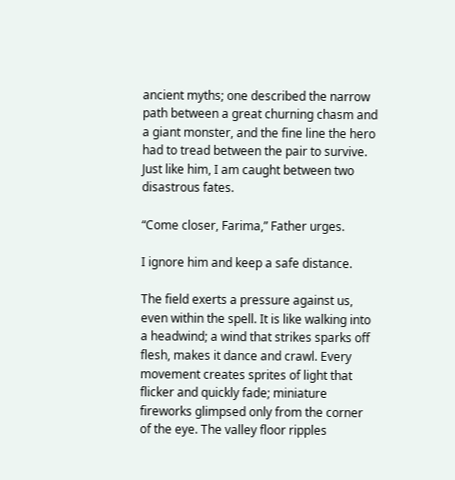ancient myths; one described the narrow path between a great churning chasm and a giant monster, and the fine line the hero had to tread between the pair to survive. Just like him, I am caught between two disastrous fates.

“Come closer, Farima,” Father urges.

I ignore him and keep a safe distance.

The field exerts a pressure against us, even within the spell. It is like walking into a headwind; a wind that strikes sparks off flesh, makes it dance and crawl. Every movement creates sprites of light that flicker and quickly fade; miniature fireworks glimpsed only from the corner of the eye. The valley floor ripples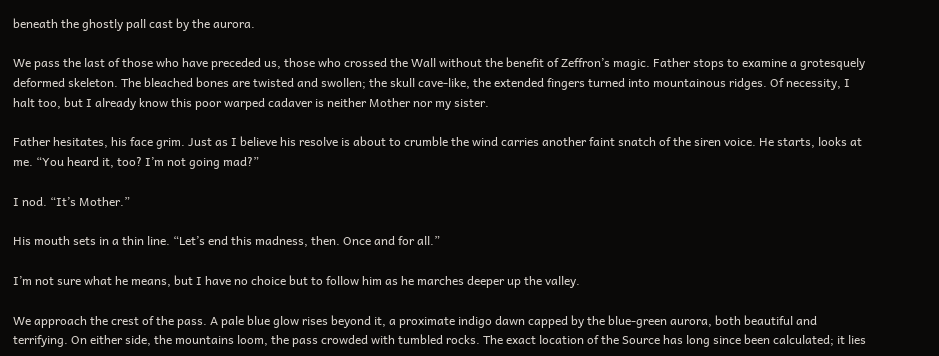beneath the ghostly pall cast by the aurora.

We pass the last of those who have preceded us, those who crossed the Wall without the benefit of Zeffron’s magic. Father stops to examine a grotesquely deformed skeleton. The bleached bones are twisted and swollen; the skull cave-like, the extended fingers turned into mountainous ridges. Of necessity, I halt too, but I already know this poor warped cadaver is neither Mother nor my sister.

Father hesitates, his face grim. Just as I believe his resolve is about to crumble the wind carries another faint snatch of the siren voice. He starts, looks at me. “You heard it, too? I’m not going mad?”

I nod. “It’s Mother.”

His mouth sets in a thin line. “Let’s end this madness, then. Once and for all.”

I’m not sure what he means, but I have no choice but to follow him as he marches deeper up the valley.

We approach the crest of the pass. A pale blue glow rises beyond it, a proximate indigo dawn capped by the blue-green aurora, both beautiful and terrifying. On either side, the mountains loom, the pass crowded with tumbled rocks. The exact location of the Source has long since been calculated; it lies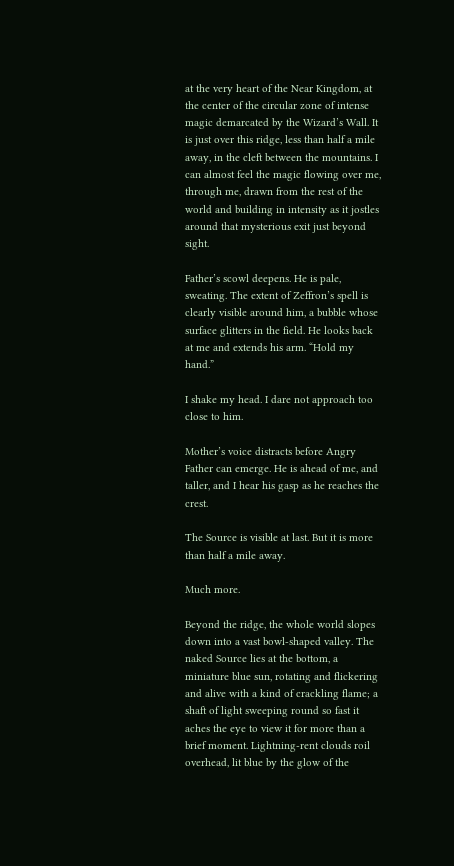at the very heart of the Near Kingdom, at the center of the circular zone of intense magic demarcated by the Wizard’s Wall. It is just over this ridge, less than half a mile away, in the cleft between the mountains. I can almost feel the magic flowing over me, through me, drawn from the rest of the world and building in intensity as it jostles around that mysterious exit just beyond sight.

Father’s scowl deepens. He is pale, sweating. The extent of Zeffron’s spell is clearly visible around him, a bubble whose surface glitters in the field. He looks back at me and extends his arm. “Hold my hand.”

I shake my head. I dare not approach too close to him.

Mother’s voice distracts before Angry Father can emerge. He is ahead of me, and taller, and I hear his gasp as he reaches the crest.

The Source is visible at last. But it is more than half a mile away.

Much more.

Beyond the ridge, the whole world slopes down into a vast bowl-shaped valley. The naked Source lies at the bottom, a miniature blue sun, rotating and flickering and alive with a kind of crackling flame; a shaft of light sweeping round so fast it aches the eye to view it for more than a brief moment. Lightning-rent clouds roil overhead, lit blue by the glow of the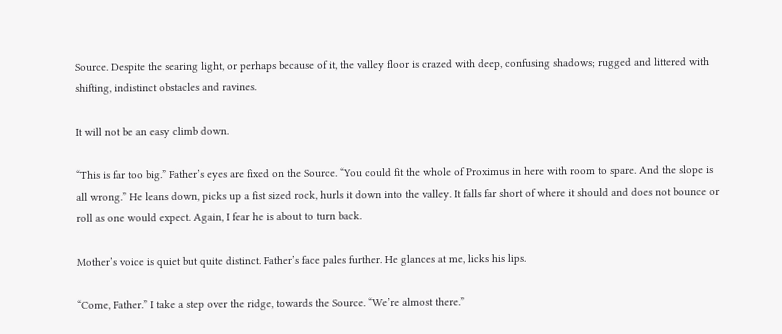Source. Despite the searing light, or perhaps because of it, the valley floor is crazed with deep, confusing shadows; rugged and littered with shifting, indistinct obstacles and ravines.

It will not be an easy climb down.

“This is far too big.” Father’s eyes are fixed on the Source. “You could fit the whole of Proximus in here with room to spare. And the slope is all wrong.” He leans down, picks up a fist sized rock, hurls it down into the valley. It falls far short of where it should and does not bounce or roll as one would expect. Again, I fear he is about to turn back.

Mother’s voice is quiet but quite distinct. Father’s face pales further. He glances at me, licks his lips.

“Come, Father.” I take a step over the ridge, towards the Source. “We’re almost there.”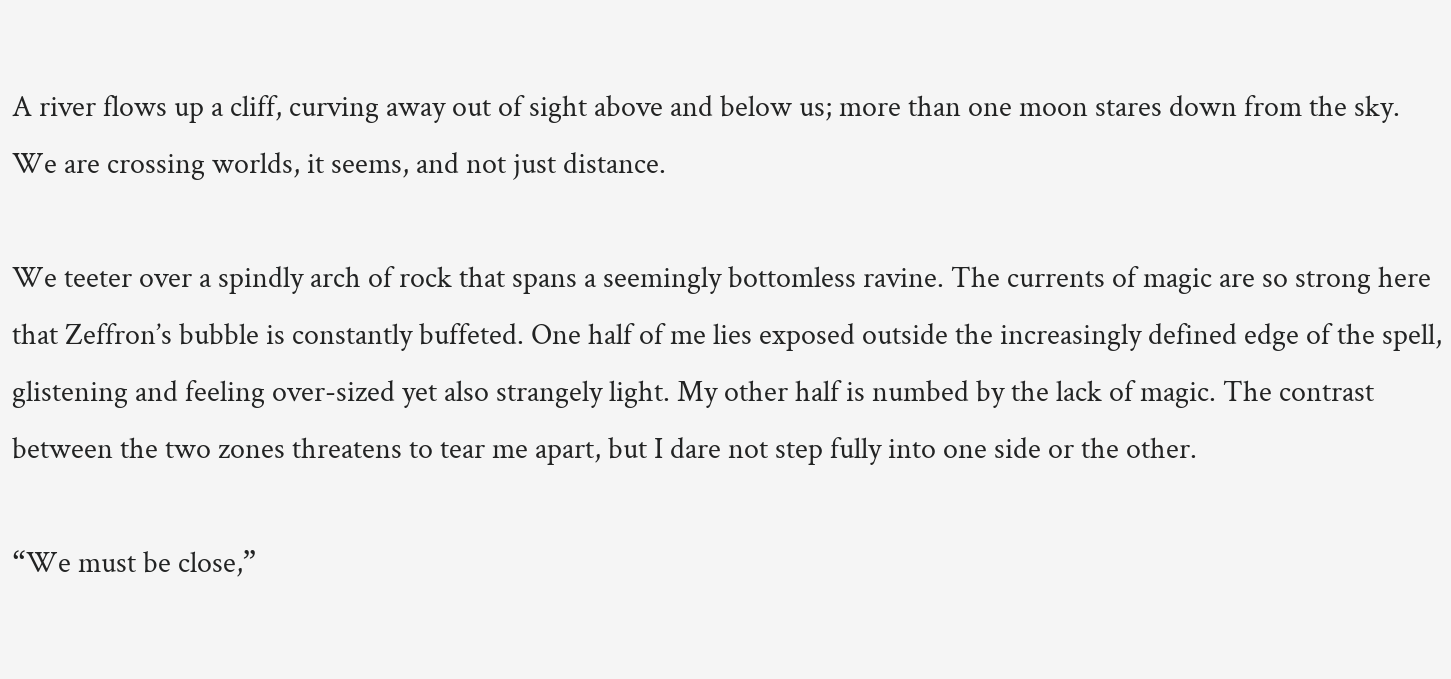A river flows up a cliff, curving away out of sight above and below us; more than one moon stares down from the sky. We are crossing worlds, it seems, and not just distance.

We teeter over a spindly arch of rock that spans a seemingly bottomless ravine. The currents of magic are so strong here that Zeffron’s bubble is constantly buffeted. One half of me lies exposed outside the increasingly defined edge of the spell, glistening and feeling over-sized yet also strangely light. My other half is numbed by the lack of magic. The contrast between the two zones threatens to tear me apart, but I dare not step fully into one side or the other.

“We must be close,”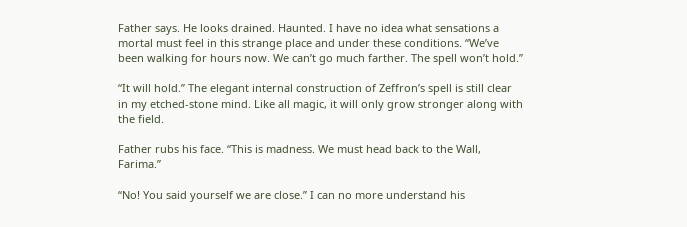Father says. He looks drained. Haunted. I have no idea what sensations a mortal must feel in this strange place and under these conditions. “We’ve been walking for hours now. We can’t go much farther. The spell won’t hold.”

“It will hold.” The elegant internal construction of Zeffron’s spell is still clear in my etched-stone mind. Like all magic, it will only grow stronger along with the field.

Father rubs his face. “This is madness. We must head back to the Wall, Farima.”

“No! You said yourself we are close.” I can no more understand his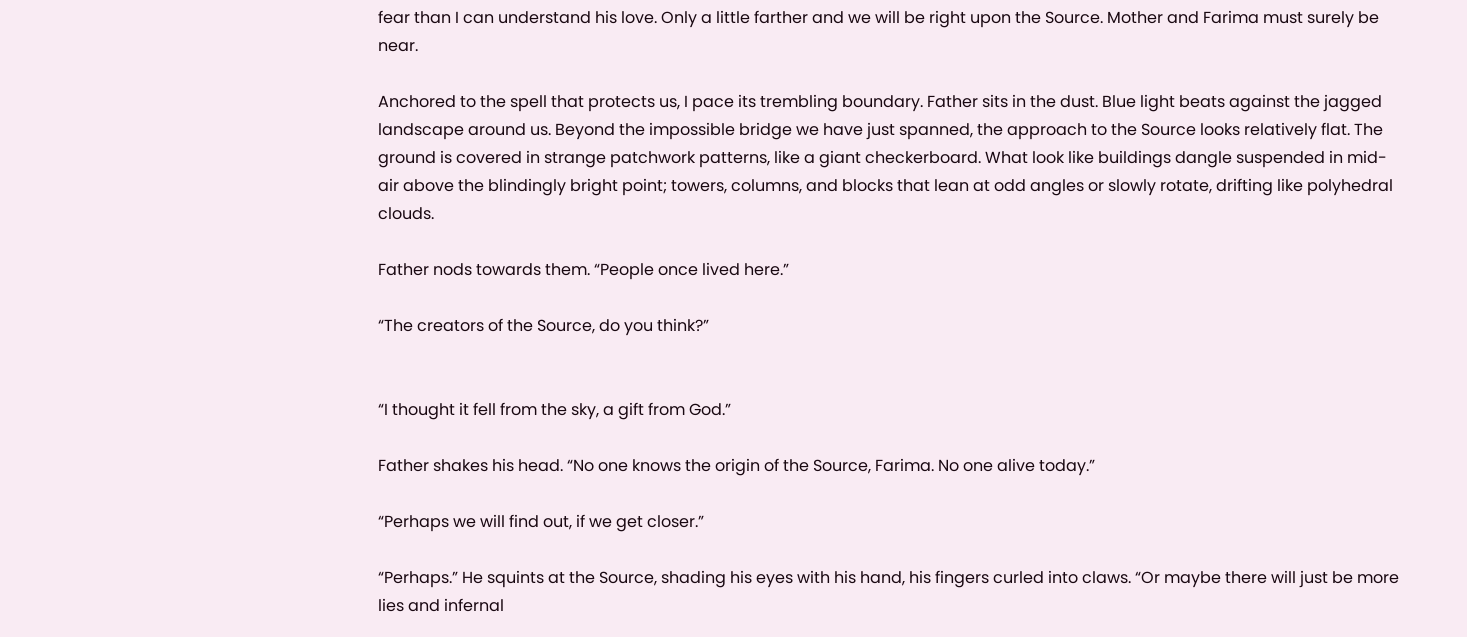fear than I can understand his love. Only a little farther and we will be right upon the Source. Mother and Farima must surely be near.

Anchored to the spell that protects us, I pace its trembling boundary. Father sits in the dust. Blue light beats against the jagged landscape around us. Beyond the impossible bridge we have just spanned, the approach to the Source looks relatively flat. The ground is covered in strange patchwork patterns, like a giant checkerboard. What look like buildings dangle suspended in mid-air above the blindingly bright point; towers, columns, and blocks that lean at odd angles or slowly rotate, drifting like polyhedral clouds.

Father nods towards them. “People once lived here.”

“The creators of the Source, do you think?”


“I thought it fell from the sky, a gift from God.”

Father shakes his head. “No one knows the origin of the Source, Farima. No one alive today.”

“Perhaps we will find out, if we get closer.”

“Perhaps.” He squints at the Source, shading his eyes with his hand, his fingers curled into claws. “Or maybe there will just be more lies and infernal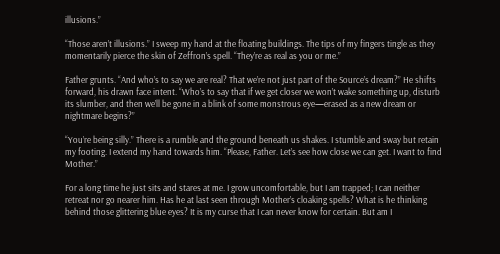illusions.”

“Those aren’t illusions.” I sweep my hand at the floating buildings. The tips of my fingers tingle as they momentarily pierce the skin of Zeffron’s spell. “They’re as real as you or me.”

Father grunts. “And who’s to say we are real? That we’re not just part of the Source’s dream?” He shifts forward, his drawn face intent. “Who’s to say that if we get closer we won’t wake something up, disturb its slumber, and then we’ll be gone in a blink of some monstrous eye—erased as a new dream or nightmare begins?”

“You’re being silly.” There is a rumble and the ground beneath us shakes. I stumble and sway but retain my footing. I extend my hand towards him. “Please, Father. Let’s see how close we can get. I want to find Mother.”

For a long time he just sits and stares at me. I grow uncomfortable, but I am trapped; I can neither retreat nor go nearer him. Has he at last seen through Mother’s cloaking spells? What is he thinking behind those glittering blue eyes? It is my curse that I can never know for certain. But am I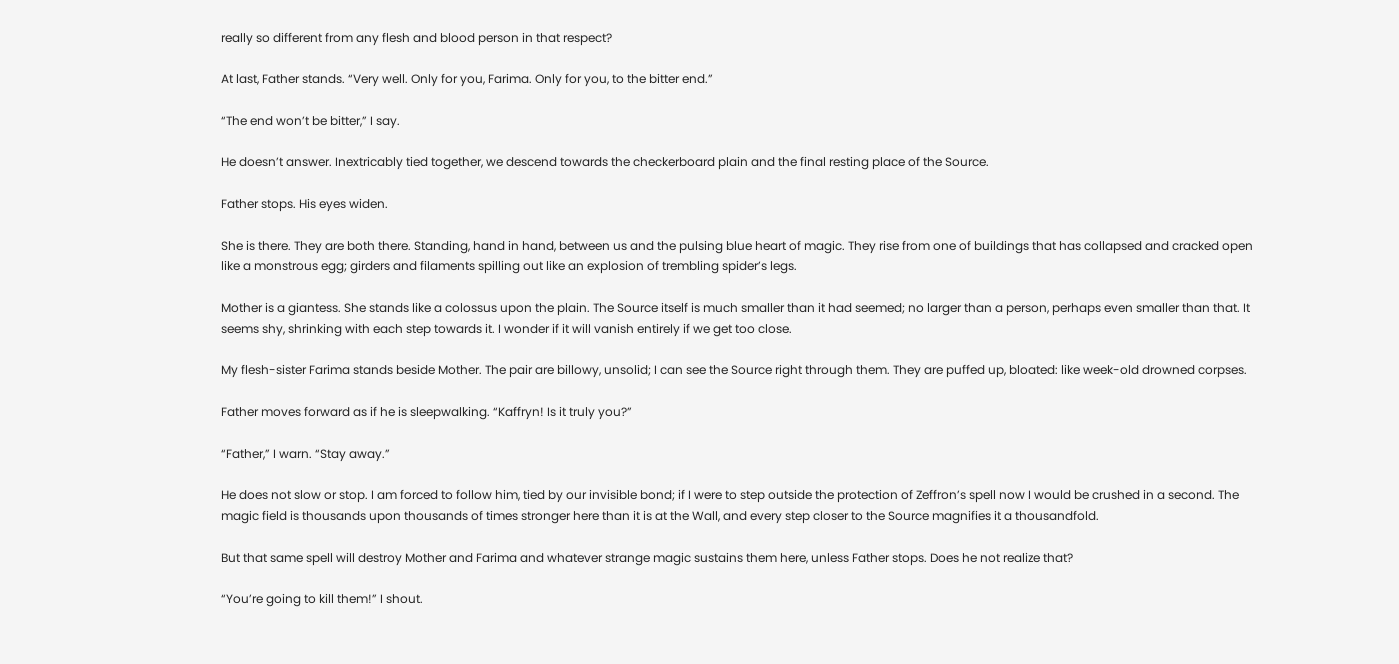really so different from any flesh and blood person in that respect?

At last, Father stands. “Very well. Only for you, Farima. Only for you, to the bitter end.”

“The end won’t be bitter,” I say.

He doesn’t answer. Inextricably tied together, we descend towards the checkerboard plain and the final resting place of the Source.

Father stops. His eyes widen.

She is there. They are both there. Standing, hand in hand, between us and the pulsing blue heart of magic. They rise from one of buildings that has collapsed and cracked open like a monstrous egg; girders and filaments spilling out like an explosion of trembling spider’s legs.

Mother is a giantess. She stands like a colossus upon the plain. The Source itself is much smaller than it had seemed; no larger than a person, perhaps even smaller than that. It seems shy, shrinking with each step towards it. I wonder if it will vanish entirely if we get too close.

My flesh-sister Farima stands beside Mother. The pair are billowy, unsolid; I can see the Source right through them. They are puffed up, bloated: like week-old drowned corpses.

Father moves forward as if he is sleepwalking. “Kaffryn! Is it truly you?”

“Father,” I warn. “Stay away.”

He does not slow or stop. I am forced to follow him, tied by our invisible bond; if I were to step outside the protection of Zeffron’s spell now I would be crushed in a second. The magic field is thousands upon thousands of times stronger here than it is at the Wall, and every step closer to the Source magnifies it a thousandfold.

But that same spell will destroy Mother and Farima and whatever strange magic sustains them here, unless Father stops. Does he not realize that?

“You’re going to kill them!” I shout.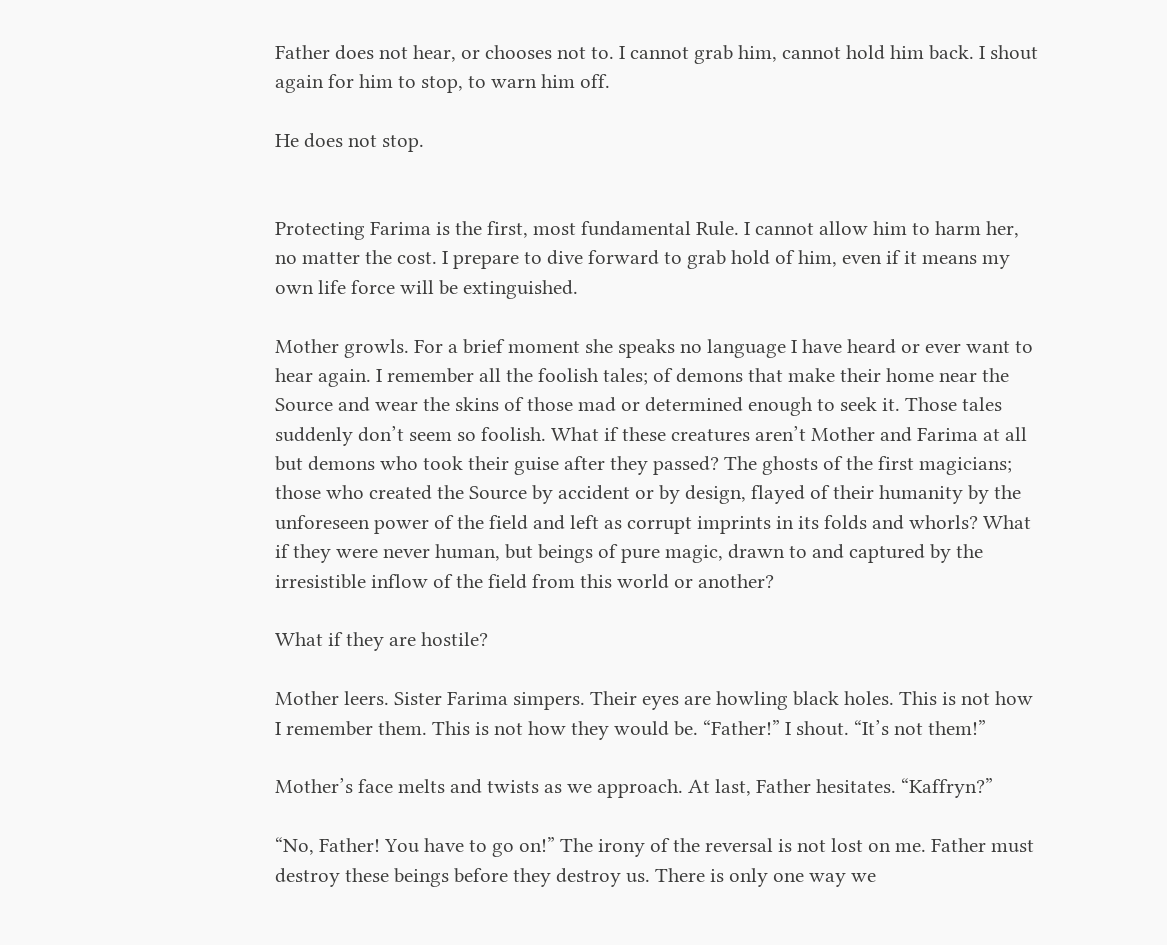Father does not hear, or chooses not to. I cannot grab him, cannot hold him back. I shout again for him to stop, to warn him off.

He does not stop.


Protecting Farima is the first, most fundamental Rule. I cannot allow him to harm her, no matter the cost. I prepare to dive forward to grab hold of him, even if it means my own life force will be extinguished.

Mother growls. For a brief moment she speaks no language I have heard or ever want to hear again. I remember all the foolish tales; of demons that make their home near the Source and wear the skins of those mad or determined enough to seek it. Those tales suddenly don’t seem so foolish. What if these creatures aren’t Mother and Farima at all but demons who took their guise after they passed? The ghosts of the first magicians; those who created the Source by accident or by design, flayed of their humanity by the unforeseen power of the field and left as corrupt imprints in its folds and whorls? What if they were never human, but beings of pure magic, drawn to and captured by the irresistible inflow of the field from this world or another?

What if they are hostile?

Mother leers. Sister Farima simpers. Their eyes are howling black holes. This is not how I remember them. This is not how they would be. “Father!” I shout. “It’s not them!”

Mother’s face melts and twists as we approach. At last, Father hesitates. “Kaffryn?”

“No, Father! You have to go on!” The irony of the reversal is not lost on me. Father must destroy these beings before they destroy us. There is only one way we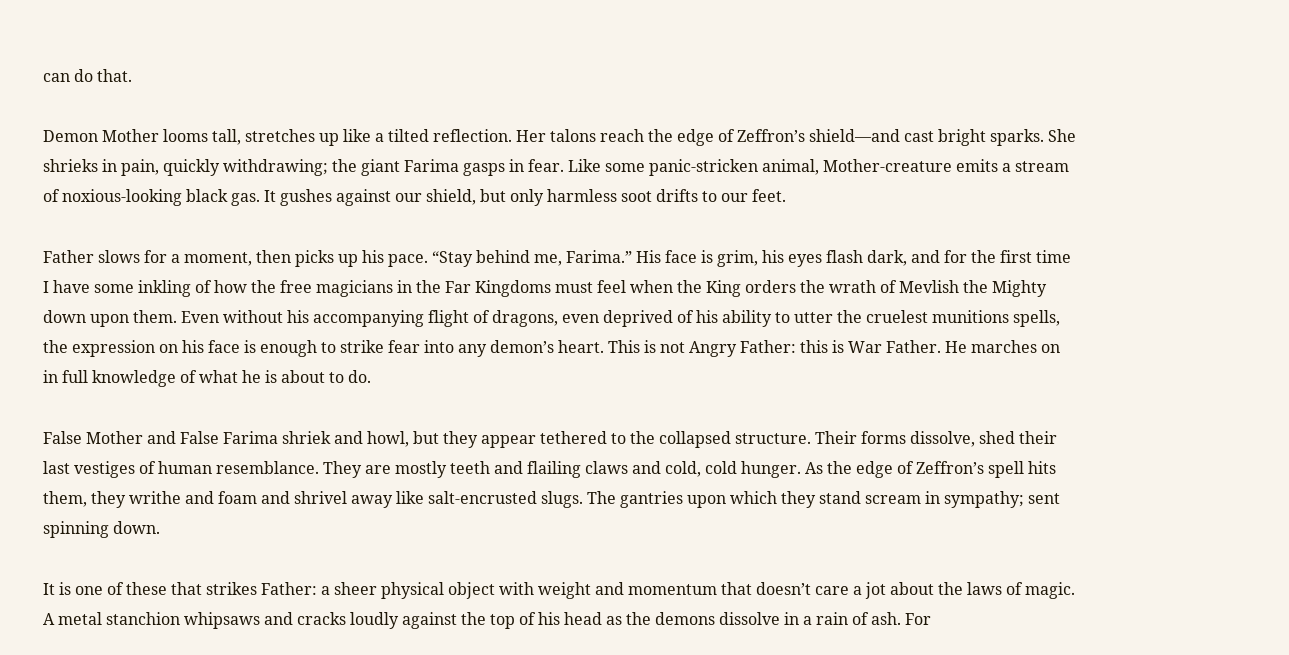can do that.

Demon Mother looms tall, stretches up like a tilted reflection. Her talons reach the edge of Zeffron’s shield—and cast bright sparks. She shrieks in pain, quickly withdrawing; the giant Farima gasps in fear. Like some panic-stricken animal, Mother-creature emits a stream of noxious-looking black gas. It gushes against our shield, but only harmless soot drifts to our feet.

Father slows for a moment, then picks up his pace. “Stay behind me, Farima.” His face is grim, his eyes flash dark, and for the first time I have some inkling of how the free magicians in the Far Kingdoms must feel when the King orders the wrath of Mevlish the Mighty down upon them. Even without his accompanying flight of dragons, even deprived of his ability to utter the cruelest munitions spells, the expression on his face is enough to strike fear into any demon’s heart. This is not Angry Father: this is War Father. He marches on in full knowledge of what he is about to do.

False Mother and False Farima shriek and howl, but they appear tethered to the collapsed structure. Their forms dissolve, shed their last vestiges of human resemblance. They are mostly teeth and flailing claws and cold, cold hunger. As the edge of Zeffron’s spell hits them, they writhe and foam and shrivel away like salt-encrusted slugs. The gantries upon which they stand scream in sympathy; sent spinning down.

It is one of these that strikes Father: a sheer physical object with weight and momentum that doesn’t care a jot about the laws of magic. A metal stanchion whipsaws and cracks loudly against the top of his head as the demons dissolve in a rain of ash. For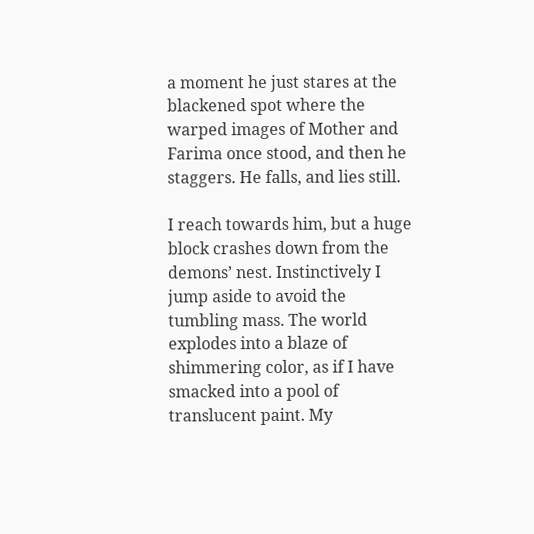a moment he just stares at the blackened spot where the warped images of Mother and Farima once stood, and then he staggers. He falls, and lies still.

I reach towards him, but a huge block crashes down from the demons’ nest. Instinctively I jump aside to avoid the tumbling mass. The world explodes into a blaze of shimmering color, as if I have smacked into a pool of translucent paint. My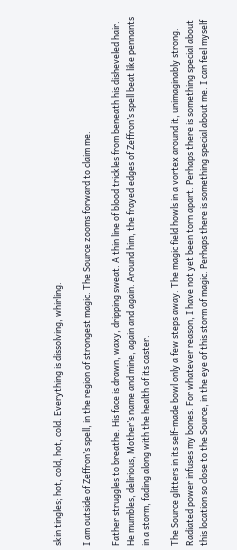skin tingles; hot, cold, hot, cold. Everything is dissolving, whirling.

I am outside of Zeffron’s spell, in the region of strongest magic. The Source zooms forward to claim me.

Father struggles to breathe. His face is drawn, waxy, dripping sweat. A thin line of blood trickles from beneath his disheveled hair. He mumbles, delirious, Mother’s name and mine, again and again. Around him, the frayed edges of Zeffron’s spell beat like pennants in a storm, fading along with the health of its caster.

The Source glitters in its self-made bowl only a few steps away. The magic field howls in a vortex around it, unimaginably strong. Radiated power infuses my bones. For whatever reason, I have not yet been torn apart. Perhaps there is something special about this location so close to the Source, in the eye of this storm of magic. Perhaps there is something special about me. I can feel myself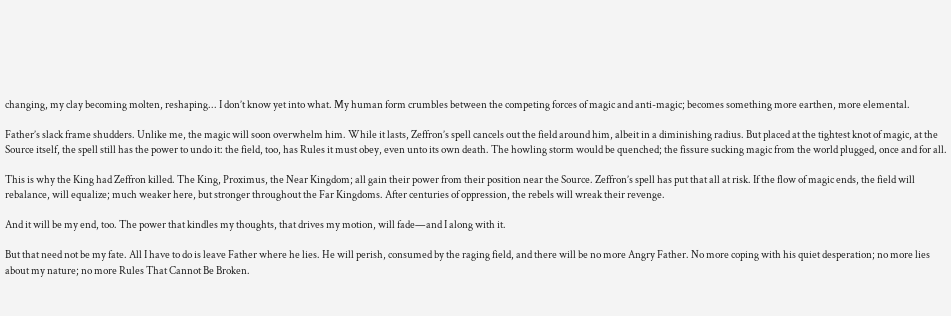changing, my clay becoming molten, reshaping... I don’t know yet into what. My human form crumbles between the competing forces of magic and anti-magic; becomes something more earthen, more elemental.

Father’s slack frame shudders. Unlike me, the magic will soon overwhelm him. While it lasts, Zeffron’s spell cancels out the field around him, albeit in a diminishing radius. But placed at the tightest knot of magic, at the Source itself, the spell still has the power to undo it: the field, too, has Rules it must obey, even unto its own death. The howling storm would be quenched; the fissure sucking magic from the world plugged, once and for all.

This is why the King had Zeffron killed. The King, Proximus, the Near Kingdom; all gain their power from their position near the Source. Zeffron’s spell has put that all at risk. If the flow of magic ends, the field will rebalance, will equalize; much weaker here, but stronger throughout the Far Kingdoms. After centuries of oppression, the rebels will wreak their revenge.

And it will be my end, too. The power that kindles my thoughts, that drives my motion, will fade—and I along with it.

But that need not be my fate. All I have to do is leave Father where he lies. He will perish, consumed by the raging field, and there will be no more Angry Father. No more coping with his quiet desperation; no more lies about my nature; no more Rules That Cannot Be Broken.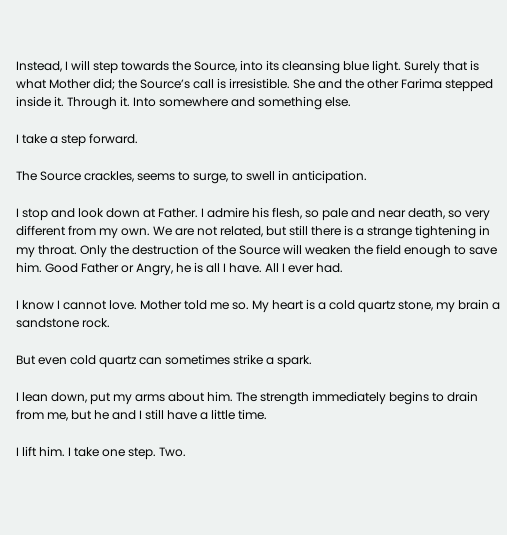Instead, I will step towards the Source, into its cleansing blue light. Surely that is what Mother did; the Source’s call is irresistible. She and the other Farima stepped inside it. Through it. Into somewhere and something else.

I take a step forward.

The Source crackles, seems to surge, to swell in anticipation.

I stop and look down at Father. I admire his flesh, so pale and near death, so very different from my own. We are not related, but still there is a strange tightening in my throat. Only the destruction of the Source will weaken the field enough to save him. Good Father or Angry, he is all I have. All I ever had.

I know I cannot love. Mother told me so. My heart is a cold quartz stone, my brain a sandstone rock.

But even cold quartz can sometimes strike a spark.

I lean down, put my arms about him. The strength immediately begins to drain from me, but he and I still have a little time.

I lift him. I take one step. Two.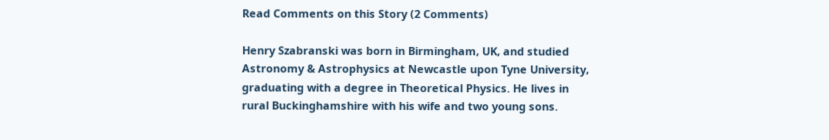Read Comments on this Story (2 Comments)

Henry Szabranski was born in Birmingham, UK, and studied Astronomy & Astrophysics at Newcastle upon Tyne University, graduating with a degree in Theoretical Physics. He lives in rural Buckinghamshire with his wife and two young sons.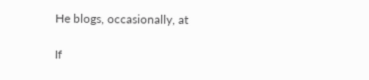He blogs, occasionally, at

If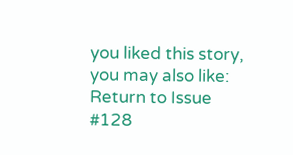you liked this story, you may also like:
Return to Issue #128